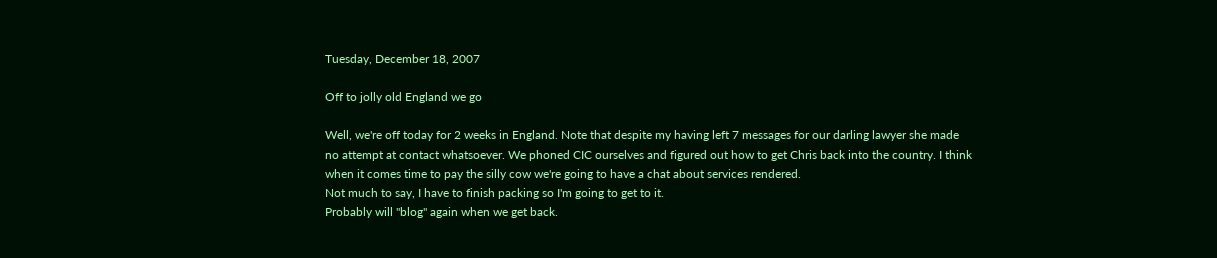Tuesday, December 18, 2007

Off to jolly old England we go

Well, we're off today for 2 weeks in England. Note that despite my having left 7 messages for our darling lawyer she made no attempt at contact whatsoever. We phoned CIC ourselves and figured out how to get Chris back into the country. I think when it comes time to pay the silly cow we're going to have a chat about services rendered.
Not much to say, I have to finish packing so I'm going to get to it.
Probably will "blog" again when we get back.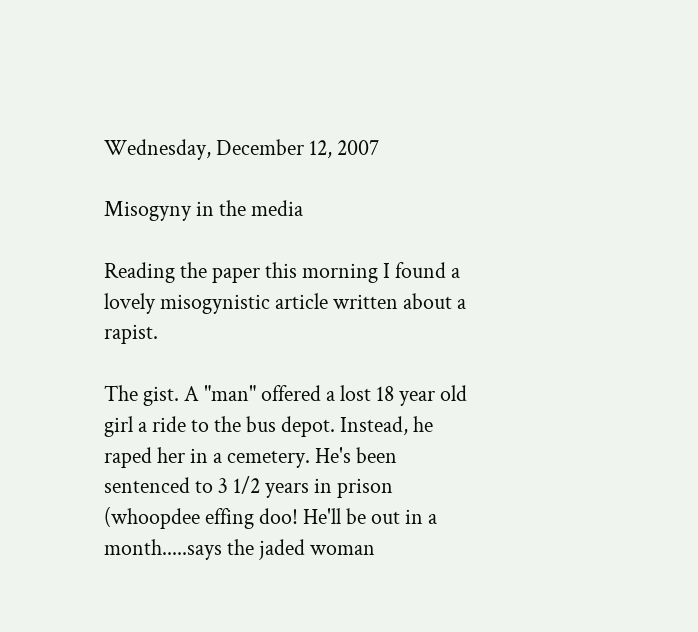Wednesday, December 12, 2007

Misogyny in the media

Reading the paper this morning I found a lovely misogynistic article written about a rapist.

The gist. A "man" offered a lost 18 year old girl a ride to the bus depot. Instead, he raped her in a cemetery. He's been sentenced to 3 1/2 years in prison (whoopdee effing doo! He'll be out in a month.....says the jaded woman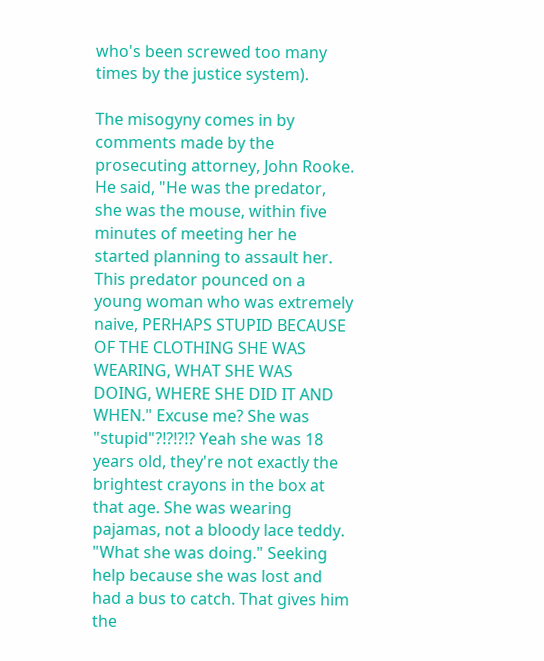who's been screwed too many times by the justice system).

The misogyny comes in by comments made by the prosecuting attorney, John Rooke. He said, "He was the predator, she was the mouse, within five minutes of meeting her he started planning to assault her. This predator pounced on a young woman who was extremely naive, PERHAPS STUPID BECAUSE OF THE CLOTHING SHE WAS WEARING, WHAT SHE WAS DOING, WHERE SHE DID IT AND WHEN." Excuse me? She was "stupid"?!?!?!? Yeah she was 18 years old, they're not exactly the brightest crayons in the box at that age. She was wearing pajamas, not a bloody lace teddy. "What she was doing." Seeking help because she was lost and had a bus to catch. That gives him the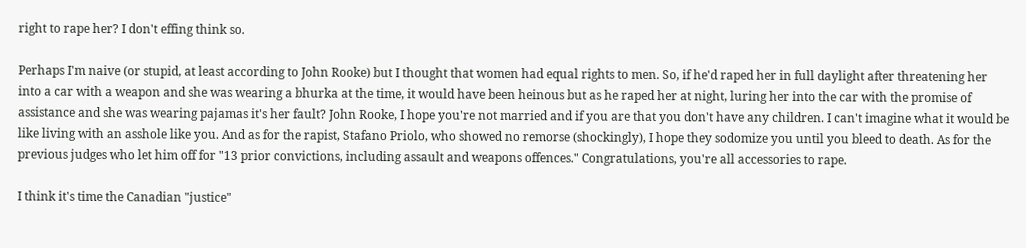right to rape her? I don't effing think so.

Perhaps I'm naive (or stupid, at least according to John Rooke) but I thought that women had equal rights to men. So, if he'd raped her in full daylight after threatening her into a car with a weapon and she was wearing a bhurka at the time, it would have been heinous but as he raped her at night, luring her into the car with the promise of assistance and she was wearing pajamas it's her fault? John Rooke, I hope you're not married and if you are that you don't have any children. I can't imagine what it would be like living with an asshole like you. And as for the rapist, Stafano Priolo, who showed no remorse (shockingly), I hope they sodomize you until you bleed to death. As for the previous judges who let him off for "13 prior convictions, including assault and weapons offences." Congratulations, you're all accessories to rape.

I think it's time the Canadian "justice"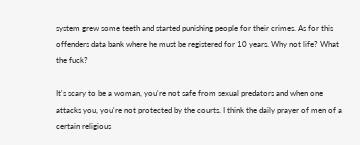system grew some teeth and started punishing people for their crimes. As for this offenders data bank where he must be registered for 10 years. Why not life? What the fuck?

It's scary to be a woman, you're not safe from sexual predators and when one attacks you, you're not protected by the courts. I think the daily prayer of men of a certain religious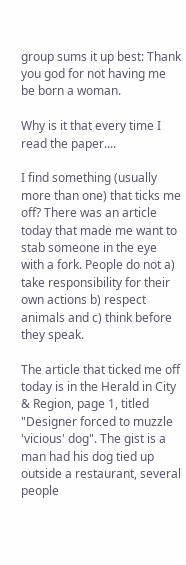group sums it up best: Thank you god for not having me be born a woman.

Why is it that every time I read the paper....

I find something (usually more than one) that ticks me off? There was an article today that made me want to stab someone in the eye with a fork. People do not a) take responsibility for their own actions b) respect animals and c) think before they speak.

The article that ticked me off today is in the Herald in City & Region, page 1, titled "Designer forced to muzzle 'vicious' dog". The gist is a man had his dog tied up outside a restaurant, several people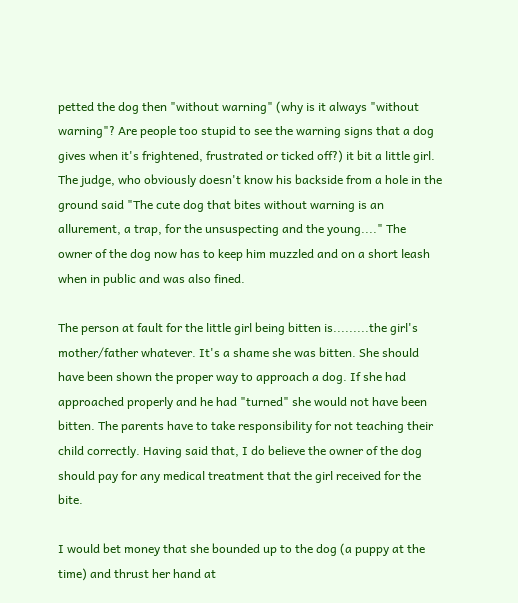petted the dog then "without warning" (why is it always "without warning"? Are people too stupid to see the warning signs that a dog gives when it's frightened, frustrated or ticked off?) it bit a little girl. The judge, who obviously doesn't know his backside from a hole in the ground said "The cute dog that bites without warning is an allurement, a trap, for the unsuspecting and the young...." The owner of the dog now has to keep him muzzled and on a short leash when in public and was also fined.

The person at fault for the little girl being bitten is.........the girl's mother/father whatever. It's a shame she was bitten. She should have been shown the proper way to approach a dog. If she had approached properly and he had "turned" she would not have been bitten. The parents have to take responsibility for not teaching their child correctly. Having said that, I do believe the owner of the dog should pay for any medical treatment that the girl received for the bite.

I would bet money that she bounded up to the dog (a puppy at the time) and thrust her hand at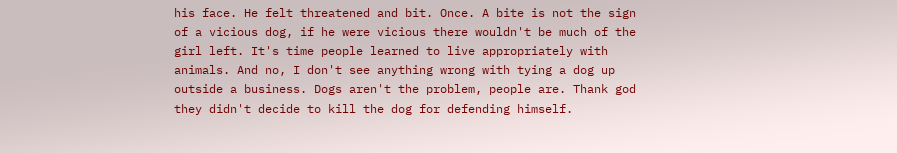his face. He felt threatened and bit. Once. A bite is not the sign of a vicious dog, if he were vicious there wouldn't be much of the girl left. It's time people learned to live appropriately with animals. And no, I don't see anything wrong with tying a dog up outside a business. Dogs aren't the problem, people are. Thank god they didn't decide to kill the dog for defending himself.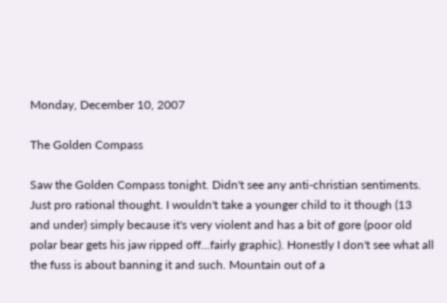Monday, December 10, 2007

The Golden Compass

Saw the Golden Compass tonight. Didn't see any anti-christian sentiments. Just pro rational thought. I wouldn't take a younger child to it though (13 and under) simply because it's very violent and has a bit of gore (poor old polar bear gets his jaw ripped off...fairly graphic). Honestly I don't see what all the fuss is about banning it and such. Mountain out of a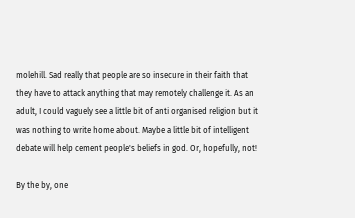molehill. Sad really that people are so insecure in their faith that they have to attack anything that may remotely challenge it. As an adult, I could vaguely see a little bit of anti organised religion but it was nothing to write home about. Maybe a little bit of intelligent debate will help cement people's beliefs in god. Or, hopefully, not!

By the by, one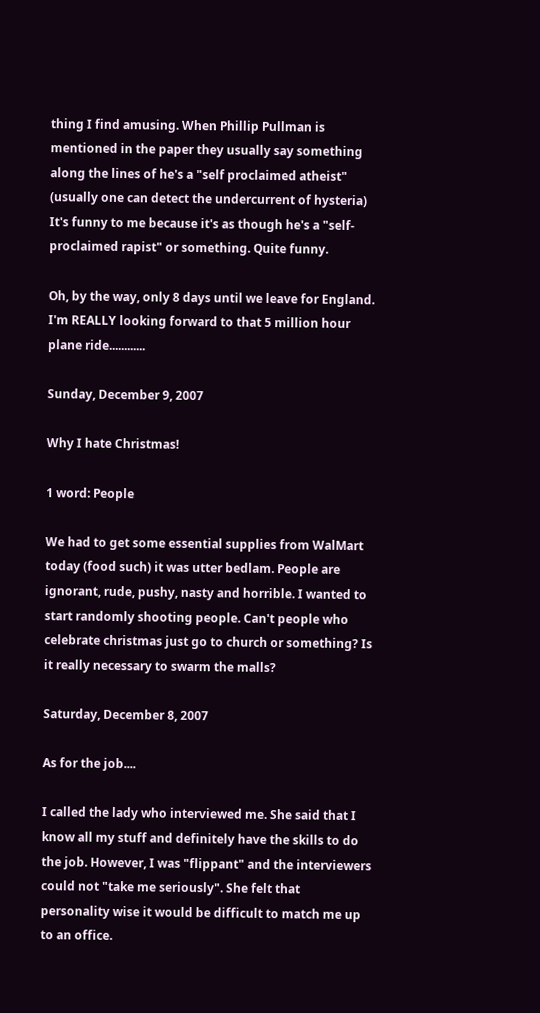thing I find amusing. When Phillip Pullman is mentioned in the paper they usually say something along the lines of he's a "self proclaimed atheist" (usually one can detect the undercurrent of hysteria) It's funny to me because it's as though he's a "self-proclaimed rapist" or something. Quite funny.

Oh, by the way, only 8 days until we leave for England. I'm REALLY looking forward to that 5 million hour plane ride............

Sunday, December 9, 2007

Why I hate Christmas!

1 word: People

We had to get some essential supplies from WalMart today (food such) it was utter bedlam. People are ignorant, rude, pushy, nasty and horrible. I wanted to start randomly shooting people. Can't people who celebrate christmas just go to church or something? Is it really necessary to swarm the malls?

Saturday, December 8, 2007

As for the job....

I called the lady who interviewed me. She said that I know all my stuff and definitely have the skills to do the job. However, I was "flippant" and the interviewers could not "take me seriously". She felt that personality wise it would be difficult to match me up to an office.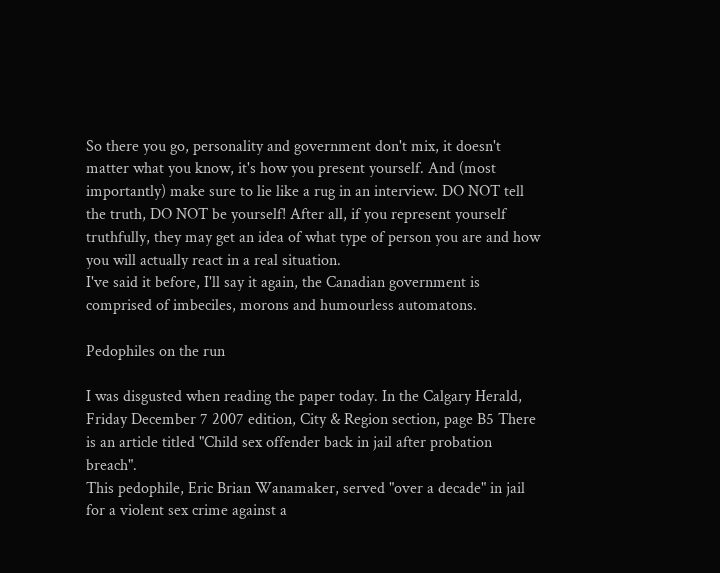So there you go, personality and government don't mix, it doesn't matter what you know, it's how you present yourself. And (most importantly) make sure to lie like a rug in an interview. DO NOT tell the truth, DO NOT be yourself! After all, if you represent yourself truthfully, they may get an idea of what type of person you are and how you will actually react in a real situation.
I've said it before, I'll say it again, the Canadian government is comprised of imbeciles, morons and humourless automatons.

Pedophiles on the run

I was disgusted when reading the paper today. In the Calgary Herald, Friday December 7 2007 edition, City & Region section, page B5 There is an article titled "Child sex offender back in jail after probation breach".
This pedophile, Eric Brian Wanamaker, served "over a decade" in jail for a violent sex crime against a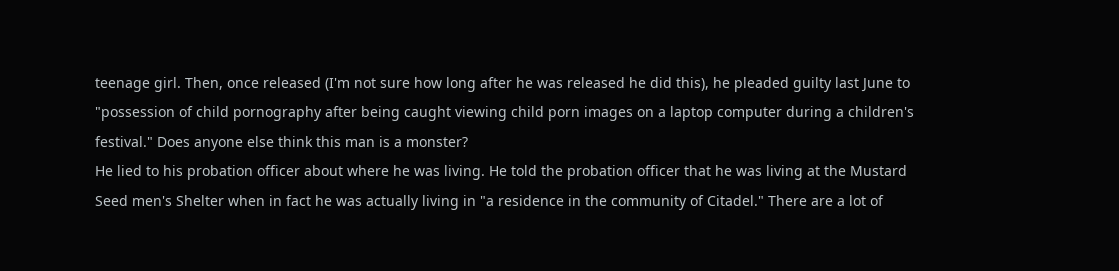teenage girl. Then, once released (I'm not sure how long after he was released he did this), he pleaded guilty last June to "possession of child pornography after being caught viewing child porn images on a laptop computer during a children's festival." Does anyone else think this man is a monster?
He lied to his probation officer about where he was living. He told the probation officer that he was living at the Mustard Seed men's Shelter when in fact he was actually living in "a residence in the community of Citadel." There are a lot of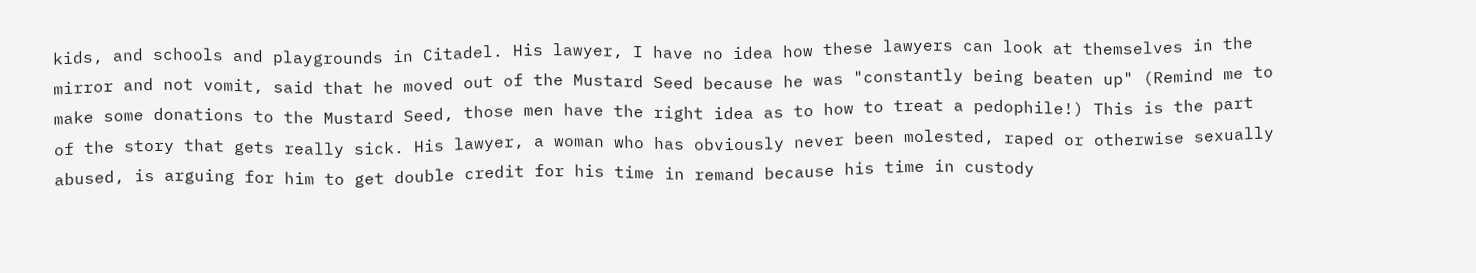kids, and schools and playgrounds in Citadel. His lawyer, I have no idea how these lawyers can look at themselves in the mirror and not vomit, said that he moved out of the Mustard Seed because he was "constantly being beaten up" (Remind me to make some donations to the Mustard Seed, those men have the right idea as to how to treat a pedophile!) This is the part of the story that gets really sick. His lawyer, a woman who has obviously never been molested, raped or otherwise sexually abused, is arguing for him to get double credit for his time in remand because his time in custody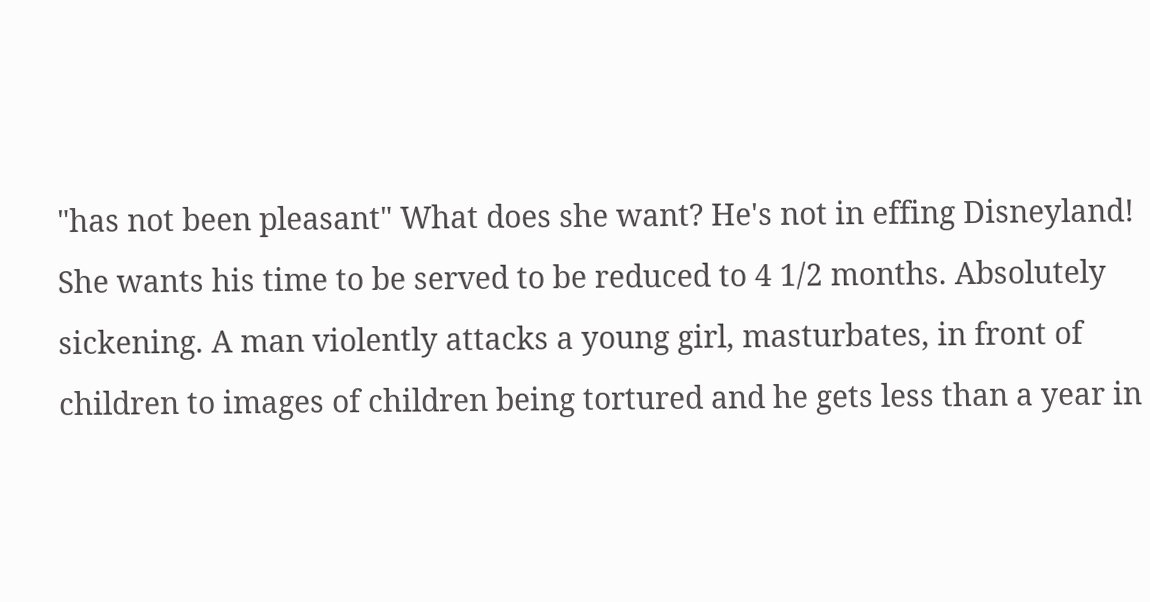"has not been pleasant" What does she want? He's not in effing Disneyland! She wants his time to be served to be reduced to 4 1/2 months. Absolutely sickening. A man violently attacks a young girl, masturbates, in front of children to images of children being tortured and he gets less than a year in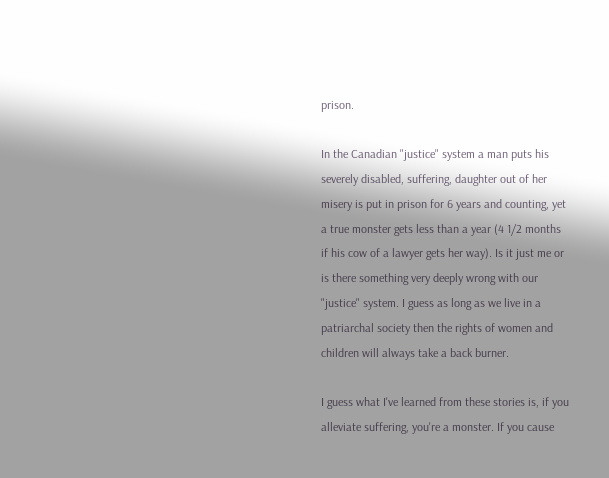prison.

In the Canadian "justice" system a man puts his severely disabled, suffering, daughter out of her misery is put in prison for 6 years and counting, yet a true monster gets less than a year (4 1/2 months if his cow of a lawyer gets her way). Is it just me or is there something very deeply wrong with our "justice" system. I guess as long as we live in a patriarchal society then the rights of women and children will always take a back burner.

I guess what I've learned from these stories is, if you alleviate suffering, you're a monster. If you cause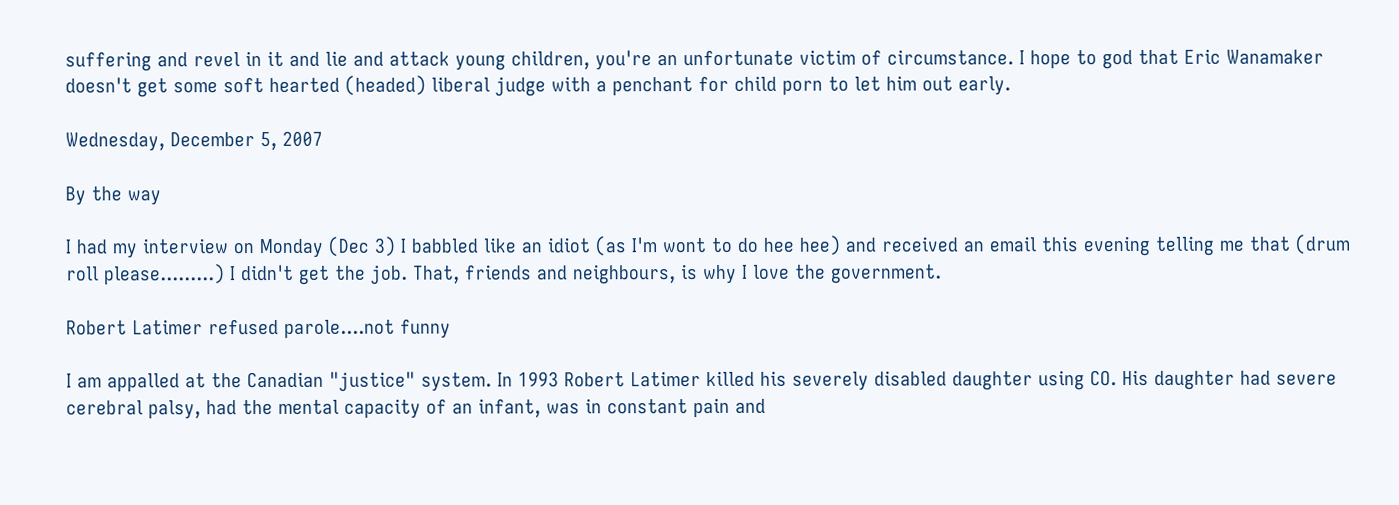suffering and revel in it and lie and attack young children, you're an unfortunate victim of circumstance. I hope to god that Eric Wanamaker doesn't get some soft hearted (headed) liberal judge with a penchant for child porn to let him out early.

Wednesday, December 5, 2007

By the way

I had my interview on Monday (Dec 3) I babbled like an idiot (as I'm wont to do hee hee) and received an email this evening telling me that (drum roll please.........) I didn't get the job. That, friends and neighbours, is why I love the government.

Robert Latimer refused parole....not funny

I am appalled at the Canadian "justice" system. In 1993 Robert Latimer killed his severely disabled daughter using CO. His daughter had severe cerebral palsy, had the mental capacity of an infant, was in constant pain and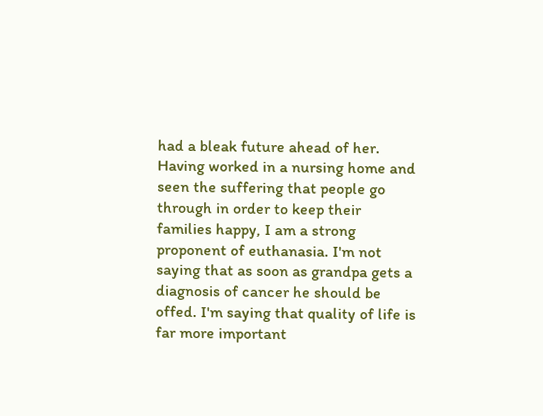had a bleak future ahead of her.
Having worked in a nursing home and seen the suffering that people go through in order to keep their families happy, I am a strong proponent of euthanasia. I'm not saying that as soon as grandpa gets a diagnosis of cancer he should be offed. I'm saying that quality of life is far more important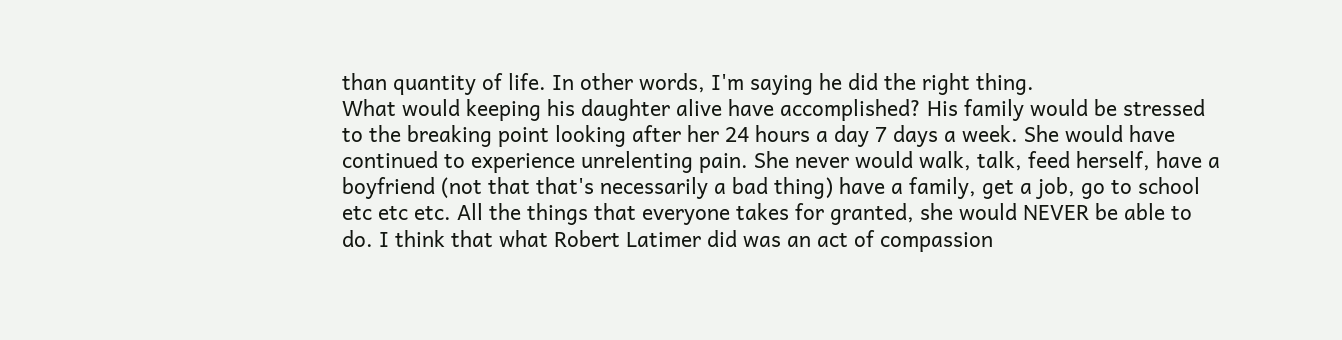than quantity of life. In other words, I'm saying he did the right thing.
What would keeping his daughter alive have accomplished? His family would be stressed to the breaking point looking after her 24 hours a day 7 days a week. She would have continued to experience unrelenting pain. She never would walk, talk, feed herself, have a boyfriend (not that that's necessarily a bad thing) have a family, get a job, go to school etc etc etc. All the things that everyone takes for granted, she would NEVER be able to do. I think that what Robert Latimer did was an act of compassion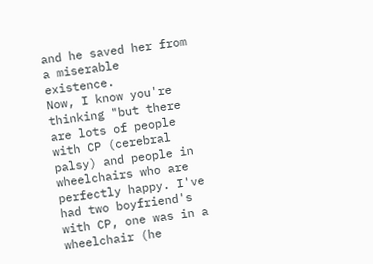and he saved her from a miserable existence.
Now, I know you're thinking "but there are lots of people with CP (cerebral palsy) and people in wheelchairs who are perfectly happy. I've had two boyfriend's with CP, one was in a wheelchair (he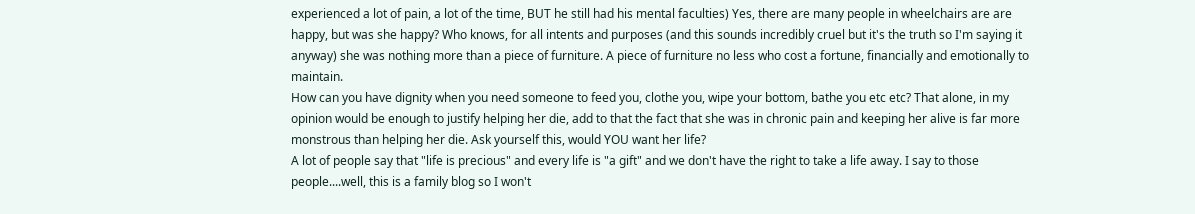experienced a lot of pain, a lot of the time, BUT he still had his mental faculties) Yes, there are many people in wheelchairs are are happy, but was she happy? Who knows, for all intents and purposes (and this sounds incredibly cruel but it's the truth so I'm saying it anyway) she was nothing more than a piece of furniture. A piece of furniture no less who cost a fortune, financially and emotionally to maintain.
How can you have dignity when you need someone to feed you, clothe you, wipe your bottom, bathe you etc etc? That alone, in my opinion would be enough to justify helping her die, add to that the fact that she was in chronic pain and keeping her alive is far more monstrous than helping her die. Ask yourself this, would YOU want her life?
A lot of people say that "life is precious" and every life is "a gift" and we don't have the right to take a life away. I say to those people....well, this is a family blog so I won't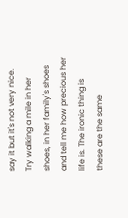say it but it's not very nice. Try walking a mile in her shoes, in her family's shoes and tell me how precious her life is. The ironic thing is these are the same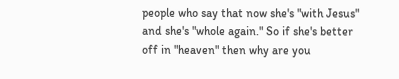people who say that now she's "with Jesus" and she's "whole again." So if she's better off in "heaven" then why are you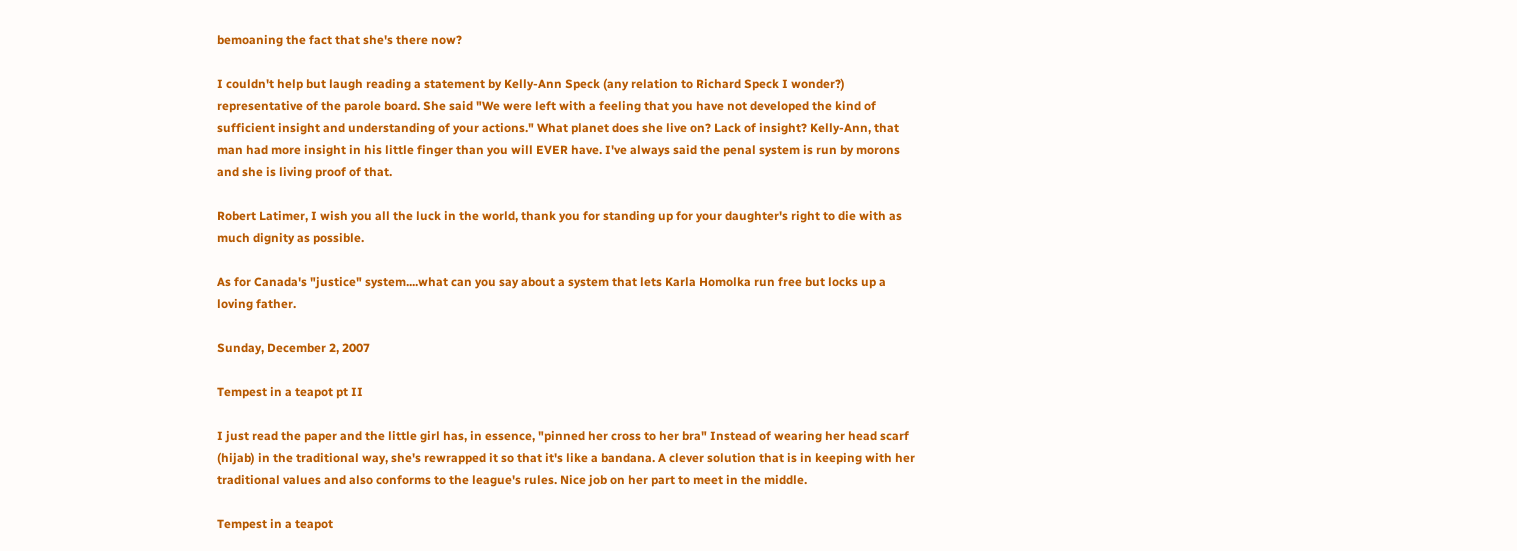bemoaning the fact that she's there now?

I couldn't help but laugh reading a statement by Kelly-Ann Speck (any relation to Richard Speck I wonder?) representative of the parole board. She said "We were left with a feeling that you have not developed the kind of sufficient insight and understanding of your actions." What planet does she live on? Lack of insight? Kelly-Ann, that man had more insight in his little finger than you will EVER have. I've always said the penal system is run by morons and she is living proof of that.

Robert Latimer, I wish you all the luck in the world, thank you for standing up for your daughter's right to die with as much dignity as possible.

As for Canada's "justice" system....what can you say about a system that lets Karla Homolka run free but locks up a loving father.

Sunday, December 2, 2007

Tempest in a teapot pt II

I just read the paper and the little girl has, in essence, "pinned her cross to her bra" Instead of wearing her head scarf (hijab) in the traditional way, she's rewrapped it so that it's like a bandana. A clever solution that is in keeping with her traditional values and also conforms to the league's rules. Nice job on her part to meet in the middle.

Tempest in a teapot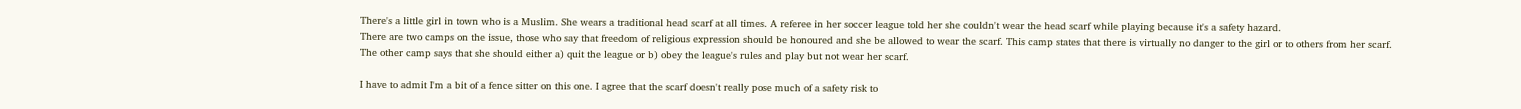There's a little girl in town who is a Muslim. She wears a traditional head scarf at all times. A referee in her soccer league told her she couldn't wear the head scarf while playing because it's a safety hazard.
There are two camps on the issue, those who say that freedom of religious expression should be honoured and she be allowed to wear the scarf. This camp states that there is virtually no danger to the girl or to others from her scarf.
The other camp says that she should either a) quit the league or b) obey the league's rules and play but not wear her scarf.

I have to admit I'm a bit of a fence sitter on this one. I agree that the scarf doesn't really pose much of a safety risk to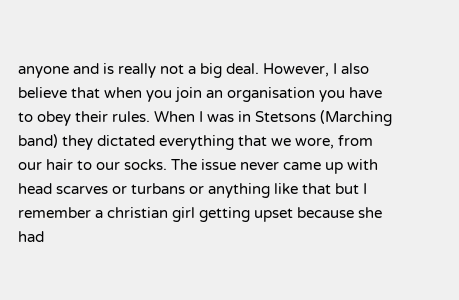anyone and is really not a big deal. However, I also believe that when you join an organisation you have to obey their rules. When I was in Stetsons (Marching band) they dictated everything that we wore, from our hair to our socks. The issue never came up with head scarves or turbans or anything like that but I remember a christian girl getting upset because she had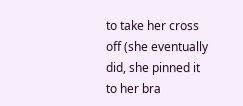to take her cross off (she eventually did, she pinned it to her bra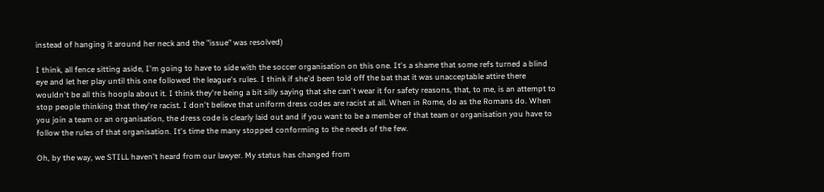instead of hanging it around her neck and the "issue" was resolved)

I think, all fence sitting aside, I'm going to have to side with the soccer organisation on this one. It's a shame that some refs turned a blind eye and let her play until this one followed the league's rules. I think if she'd been told off the bat that it was unacceptable attire there wouldn't be all this hoopla about it. I think they're being a bit silly saying that she can't wear it for safety reasons, that, to me, is an attempt to stop people thinking that they're racist. I don't believe that uniform dress codes are racist at all. When in Rome, do as the Romans do. When you join a team or an organisation, the dress code is clearly laid out and if you want to be a member of that team or organisation you have to follow the rules of that organisation. It's time the many stopped conforming to the needs of the few.

Oh, by the way, we STILL haven't heard from our lawyer. My status has changed from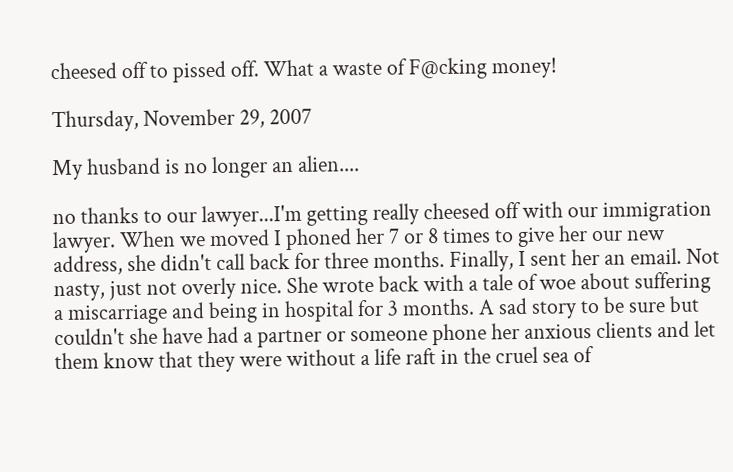cheesed off to pissed off. What a waste of F@cking money!

Thursday, November 29, 2007

My husband is no longer an alien....

no thanks to our lawyer...I'm getting really cheesed off with our immigration lawyer. When we moved I phoned her 7 or 8 times to give her our new address, she didn't call back for three months. Finally, I sent her an email. Not nasty, just not overly nice. She wrote back with a tale of woe about suffering a miscarriage and being in hospital for 3 months. A sad story to be sure but couldn't she have had a partner or someone phone her anxious clients and let them know that they were without a life raft in the cruel sea of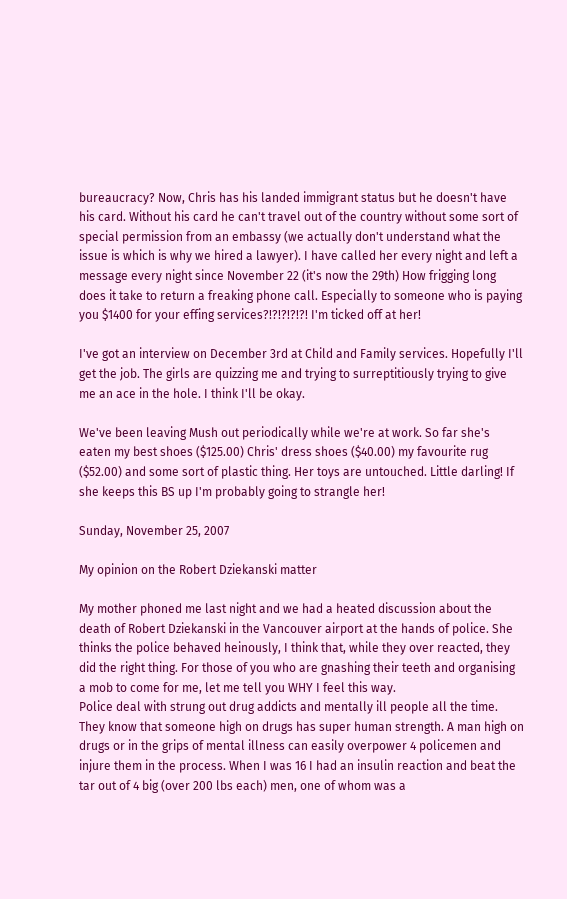bureaucracy? Now, Chris has his landed immigrant status but he doesn't have his card. Without his card he can't travel out of the country without some sort of special permission from an embassy (we actually don't understand what the issue is which is why we hired a lawyer). I have called her every night and left a message every night since November 22 (it's now the 29th) How frigging long does it take to return a freaking phone call. Especially to someone who is paying you $1400 for your effing services?!?!?!?!?! I'm ticked off at her!

I've got an interview on December 3rd at Child and Family services. Hopefully I'll get the job. The girls are quizzing me and trying to surreptitiously trying to give me an ace in the hole. I think I'll be okay.

We've been leaving Mush out periodically while we're at work. So far she's eaten my best shoes ($125.00) Chris' dress shoes ($40.00) my favourite rug ($52.00) and some sort of plastic thing. Her toys are untouched. Little darling! If she keeps this BS up I'm probably going to strangle her!

Sunday, November 25, 2007

My opinion on the Robert Dziekanski matter

My mother phoned me last night and we had a heated discussion about the death of Robert Dziekanski in the Vancouver airport at the hands of police. She thinks the police behaved heinously, I think that, while they over reacted, they did the right thing. For those of you who are gnashing their teeth and organising a mob to come for me, let me tell you WHY I feel this way.
Police deal with strung out drug addicts and mentally ill people all the time. They know that someone high on drugs has super human strength. A man high on drugs or in the grips of mental illness can easily overpower 4 policemen and injure them in the process. When I was 16 I had an insulin reaction and beat the tar out of 4 big (over 200 lbs each) men, one of whom was a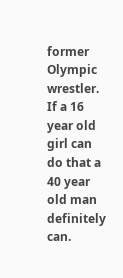former Olympic wrestler. If a 16 year old girl can do that a 40 year old man definitely can.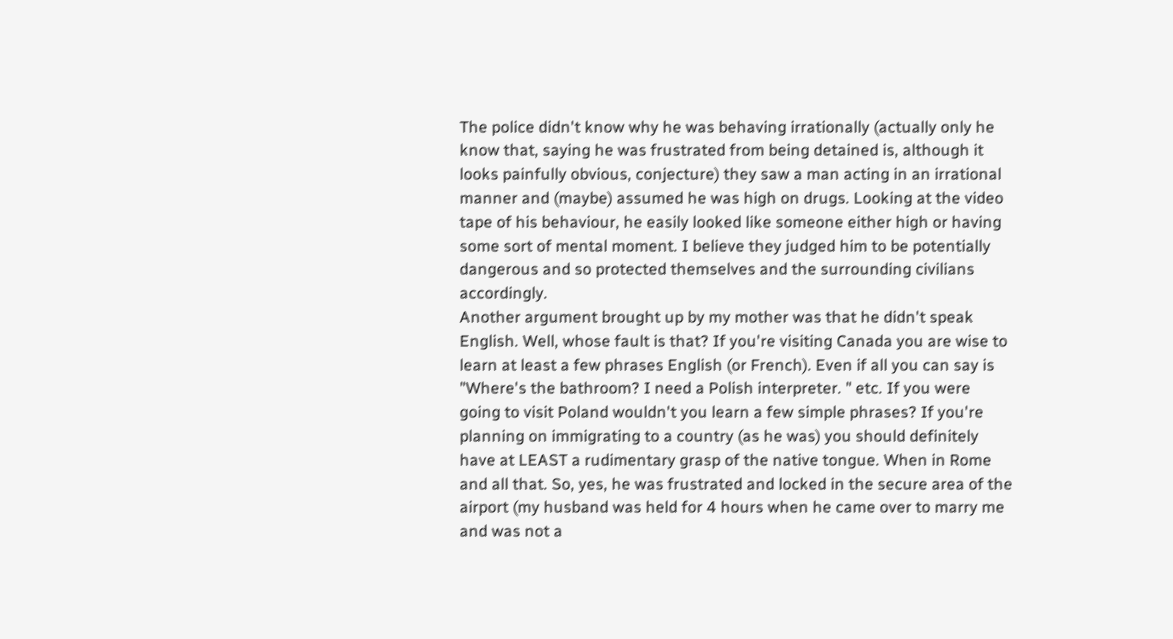The police didn't know why he was behaving irrationally (actually only he know that, saying he was frustrated from being detained is, although it looks painfully obvious, conjecture) they saw a man acting in an irrational manner and (maybe) assumed he was high on drugs. Looking at the video tape of his behaviour, he easily looked like someone either high or having some sort of mental moment. I believe they judged him to be potentially dangerous and so protected themselves and the surrounding civilians accordingly.
Another argument brought up by my mother was that he didn't speak English. Well, whose fault is that? If you're visiting Canada you are wise to learn at least a few phrases English (or French). Even if all you can say is "Where's the bathroom? I need a Polish interpreter. " etc. If you were going to visit Poland wouldn't you learn a few simple phrases? If you're planning on immigrating to a country (as he was) you should definitely have at LEAST a rudimentary grasp of the native tongue. When in Rome and all that. So, yes, he was frustrated and locked in the secure area of the airport (my husband was held for 4 hours when he came over to marry me and was not a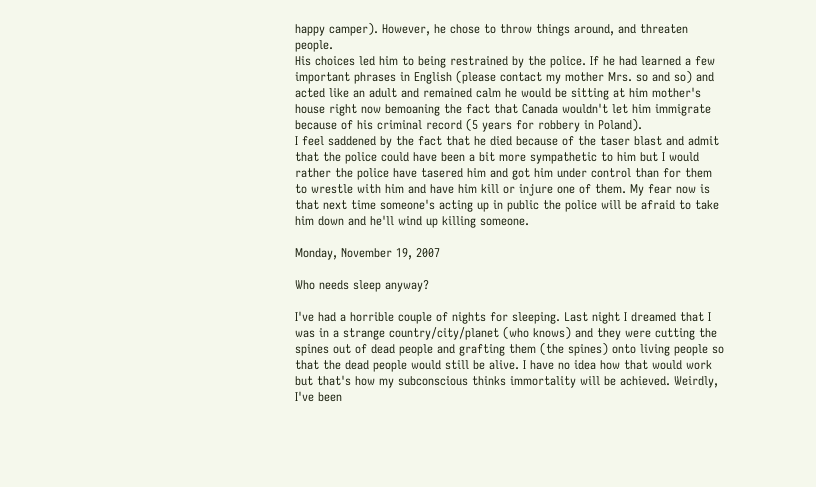happy camper). However, he chose to throw things around, and threaten people.
His choices led him to being restrained by the police. If he had learned a few important phrases in English (please contact my mother Mrs. so and so) and acted like an adult and remained calm he would be sitting at him mother's house right now bemoaning the fact that Canada wouldn't let him immigrate because of his criminal record (5 years for robbery in Poland).
I feel saddened by the fact that he died because of the taser blast and admit that the police could have been a bit more sympathetic to him but I would rather the police have tasered him and got him under control than for them to wrestle with him and have him kill or injure one of them. My fear now is that next time someone's acting up in public the police will be afraid to take him down and he'll wind up killing someone.

Monday, November 19, 2007

Who needs sleep anyway?

I've had a horrible couple of nights for sleeping. Last night I dreamed that I was in a strange country/city/planet (who knows) and they were cutting the spines out of dead people and grafting them (the spines) onto living people so that the dead people would still be alive. I have no idea how that would work but that's how my subconscious thinks immortality will be achieved. Weirdly, I've been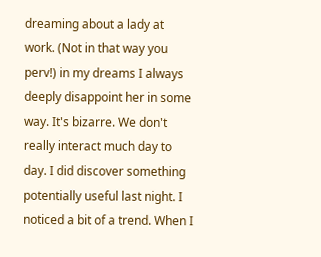dreaming about a lady at work. (Not in that way you perv!) in my dreams I always deeply disappoint her in some way. It's bizarre. We don't really interact much day to day. I did discover something potentially useful last night. I noticed a bit of a trend. When I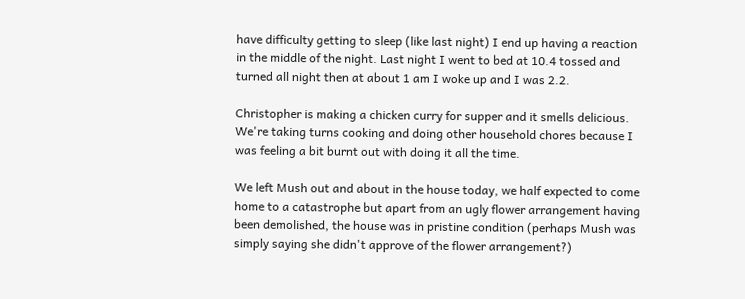have difficulty getting to sleep (like last night) I end up having a reaction in the middle of the night. Last night I went to bed at 10.4 tossed and turned all night then at about 1 am I woke up and I was 2.2.

Christopher is making a chicken curry for supper and it smells delicious. We're taking turns cooking and doing other household chores because I was feeling a bit burnt out with doing it all the time.

We left Mush out and about in the house today, we half expected to come home to a catastrophe but apart from an ugly flower arrangement having been demolished, the house was in pristine condition (perhaps Mush was simply saying she didn't approve of the flower arrangement?)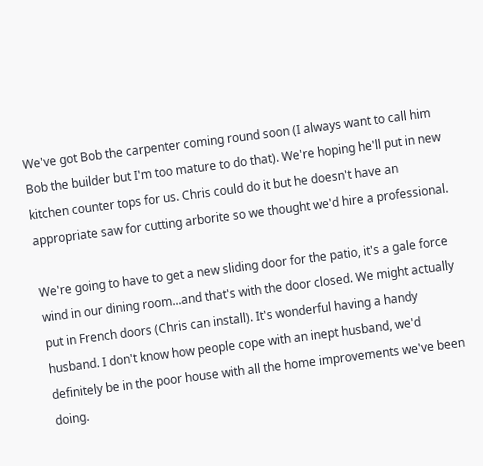We've got Bob the carpenter coming round soon (I always want to call him Bob the builder but I'm too mature to do that). We're hoping he'll put in new kitchen counter tops for us. Chris could do it but he doesn't have an appropriate saw for cutting arborite so we thought we'd hire a professional.

We're going to have to get a new sliding door for the patio, it's a gale force wind in our dining room...and that's with the door closed. We might actually put in French doors (Chris can install). It's wonderful having a handy husband. I don't know how people cope with an inept husband, we'd definitely be in the poor house with all the home improvements we've been doing.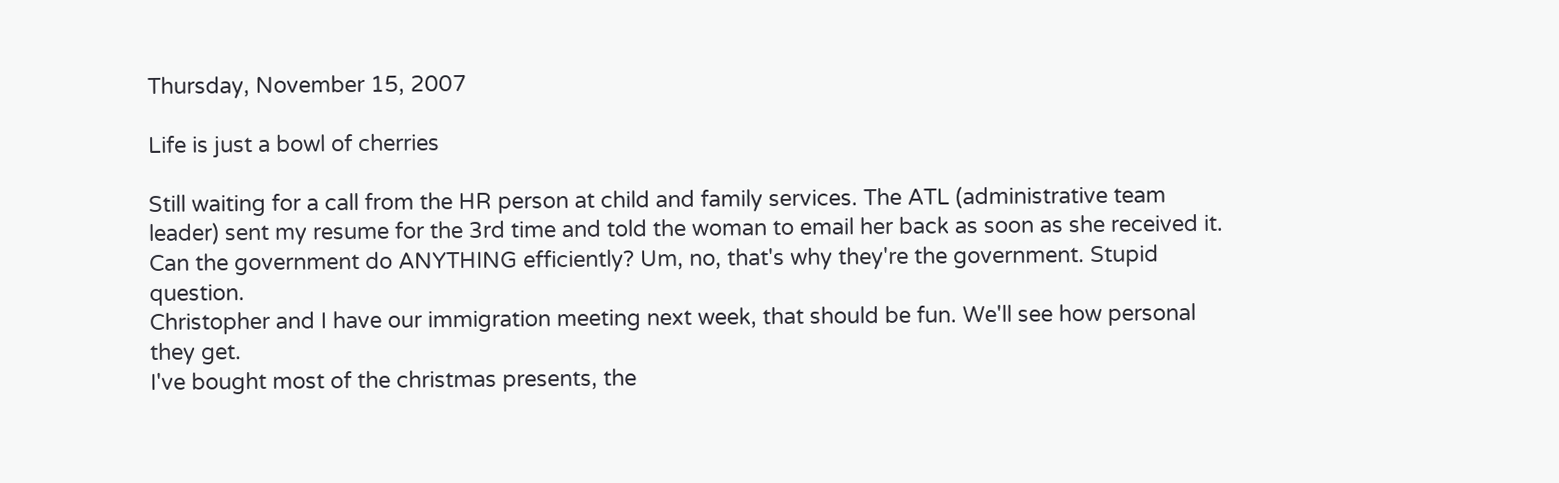Thursday, November 15, 2007

Life is just a bowl of cherries

Still waiting for a call from the HR person at child and family services. The ATL (administrative team leader) sent my resume for the 3rd time and told the woman to email her back as soon as she received it. Can the government do ANYTHING efficiently? Um, no, that's why they're the government. Stupid question.
Christopher and I have our immigration meeting next week, that should be fun. We'll see how personal they get.
I've bought most of the christmas presents, the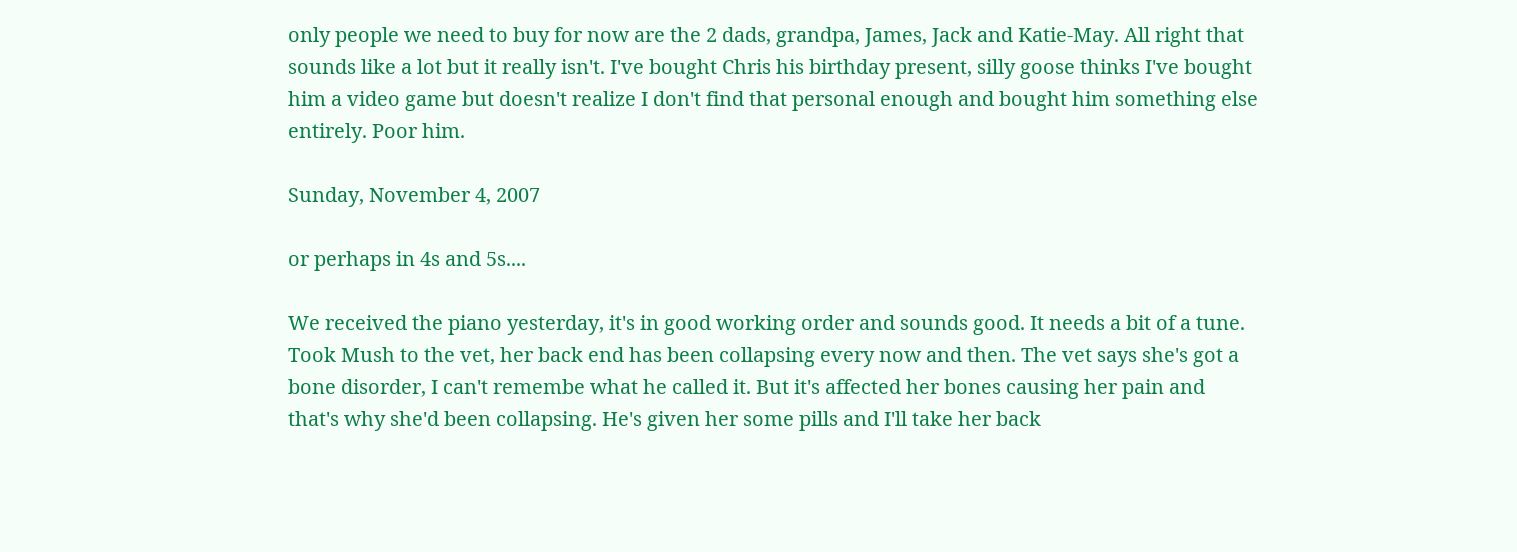only people we need to buy for now are the 2 dads, grandpa, James, Jack and Katie-May. All right that sounds like a lot but it really isn't. I've bought Chris his birthday present, silly goose thinks I've bought him a video game but doesn't realize I don't find that personal enough and bought him something else entirely. Poor him.

Sunday, November 4, 2007

or perhaps in 4s and 5s....

We received the piano yesterday, it's in good working order and sounds good. It needs a bit of a tune.
Took Mush to the vet, her back end has been collapsing every now and then. The vet says she's got a bone disorder, I can't remembe what he called it. But it's affected her bones causing her pain and that's why she'd been collapsing. He's given her some pills and I'll take her back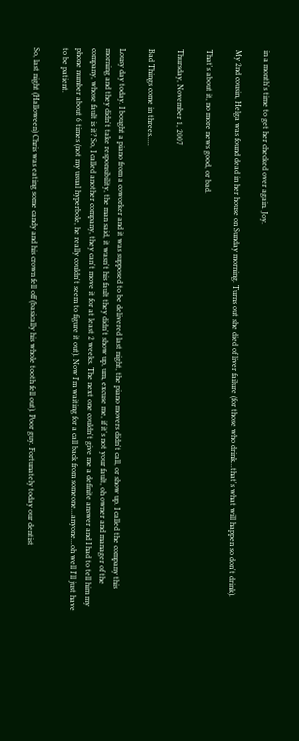in a month's time to get her checked over again. Joy.

My 2nd cousin, Helga was found dead in her house on Sunday morning. Turns out she died of liver failure (for those who drink...that's what will happen so don't drink).

That's about it, no more news good, or bad.

Thursday, November 1, 2007

Bad Things come in threes.....

Lousy day today. I bought a piano from a coworker and it was supposed to be delivered last night, the piano movers didn't call, or show up. I called the company this morning and they didn't take responsibility, the man said, it wasn't his fault they didn't show up, um, excuse me, if it's not your fault, oh owner and manager of the company, whose fault is it? So, I called another company, they can't move it for at least 2 weeks. The next one couldn't give me a definite answer and I had to tell him my phone number about 6 times (not my usual hyperbole, he really couldn't seem to figure it out). Now I'm waiting for a call back from someone...anyone...oh well I'll just have to be patient.

So, last night (Halloween) Chris was eating some candy and his crown fell off (basically his whole tooth fell out). Poor guy. Fortunately today our dentist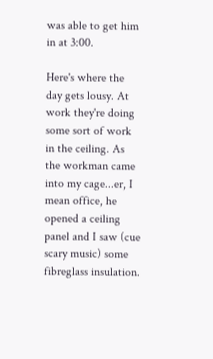was able to get him in at 3:00.

Here's where the day gets lousy. At work they're doing some sort of work in the ceiling. As the workman came into my cage...er, I mean office, he opened a ceiling panel and I saw (cue scary music) some fibreglass insulation.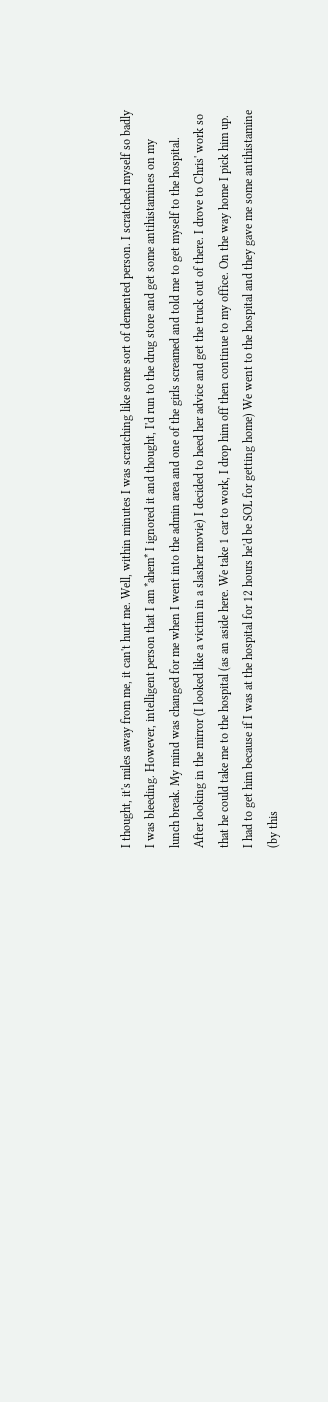I thought, it's miles away from me, it can't hurt me. Well, within minutes I was scratching like some sort of demented person. I scratched myself so badly I was bleeding. However, intelligent person that I am *ahem* I ignored it and thought, I'd run to the drug store and get some antihistamines on my lunch break. My mind was changed for me when I went into the admin area and one of the girls screamed and told me to get myself to the hospital. After looking in the mirror (I looked like a victim in a slasher movie) I decided to heed her advice and get the truck out of there. I drove to Chris' work so that he could take me to the hospital (as an aside here. We take 1 car to work, I drop him off then continue to my office. On the way home I pick him up. I had to get him because if I was at the hospital for 12 hours he'd be SOL for getting home) We went to the hospital and they gave me some antihistamine (by this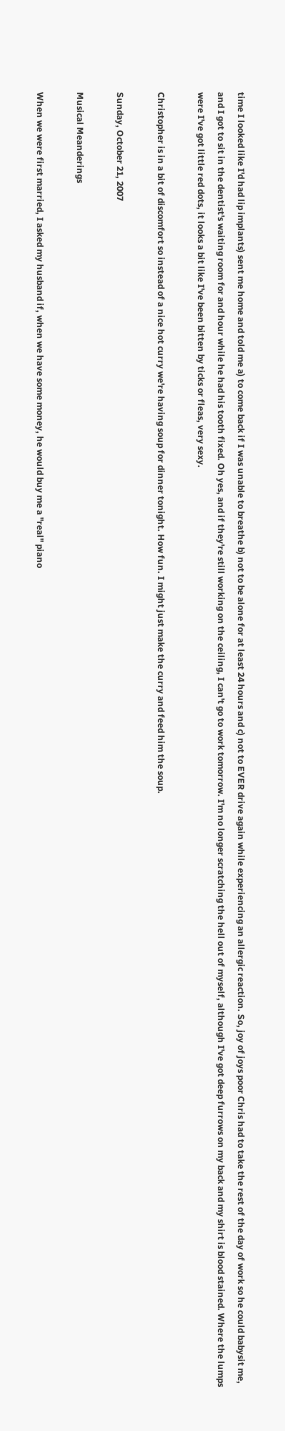time I looked like I'd had lip implants) sent me home and told me a) to come back if I was unable to breathe b) not to be alone for at least 24 hours and c) not to EVER drive again while experiencing an allergic reaction. So, joy of joys poor Chris had to take the rest of the day of work so he could babysit me, and I got to sit in the dentist's waiting room for and hour while he had his tooth fixed. Oh yes, and if they're still working on the ceiling, I can't go to work tomorrow. I'm no longer scratching the hell out of myself, although I've got deep furrows on my back and my shirt is blood stained. Where the lumps were I've got little red dots, it looks a bit like I've been bitten by ticks or fleas, very sexy.

Christopher is in a bit of discomfort so instead of a nice hot curry we're having soup for dinner tonight. How fun. I might just make the curry and feed him the soup.

Sunday, October 21, 2007

Musical Meanderings

When we were first married, I asked my husband if, when we have some money, he would buy me a "real" piano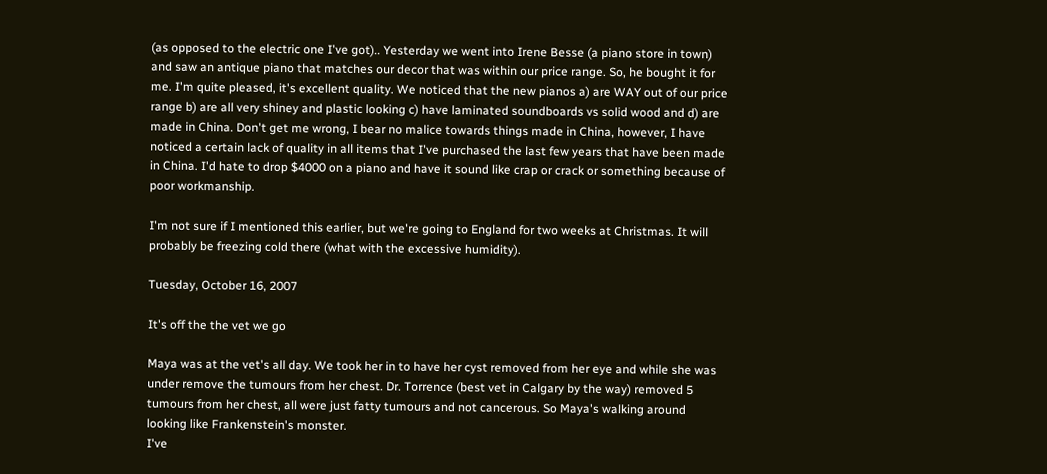(as opposed to the electric one I've got).. Yesterday we went into Irene Besse (a piano store in town) and saw an antique piano that matches our decor that was within our price range. So, he bought it for me. I'm quite pleased, it's excellent quality. We noticed that the new pianos a) are WAY out of our price range b) are all very shiney and plastic looking c) have laminated soundboards vs solid wood and d) are made in China. Don't get me wrong, I bear no malice towards things made in China, however, I have noticed a certain lack of quality in all items that I've purchased the last few years that have been made in China. I'd hate to drop $4000 on a piano and have it sound like crap or crack or something because of poor workmanship.

I'm not sure if I mentioned this earlier, but we're going to England for two weeks at Christmas. It will probably be freezing cold there (what with the excessive humidity).

Tuesday, October 16, 2007

It's off the the vet we go

Maya was at the vet's all day. We took her in to have her cyst removed from her eye and while she was under remove the tumours from her chest. Dr. Torrence (best vet in Calgary by the way) removed 5 tumours from her chest, all were just fatty tumours and not cancerous. So Maya's walking around looking like Frankenstein's monster.
I've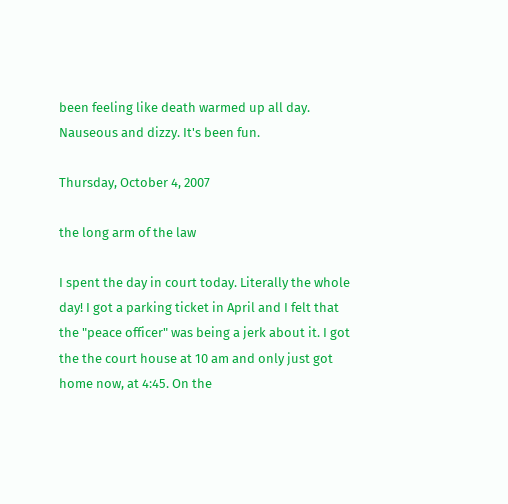been feeling like death warmed up all day. Nauseous and dizzy. It's been fun.

Thursday, October 4, 2007

the long arm of the law

I spent the day in court today. Literally the whole day! I got a parking ticket in April and I felt that the "peace officer" was being a jerk about it. I got the the court house at 10 am and only just got home now, at 4:45. On the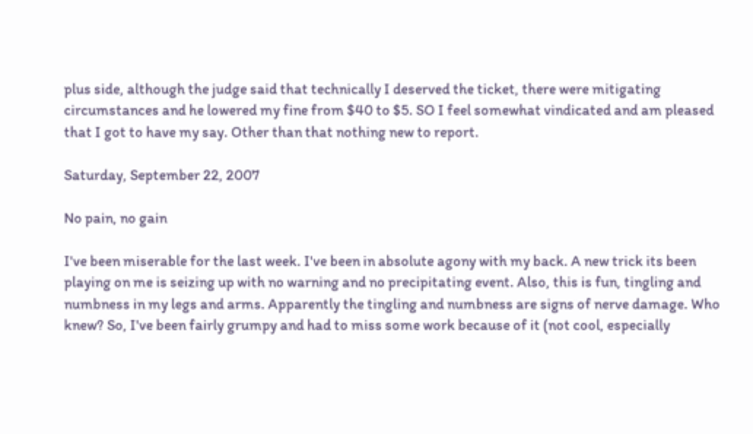plus side, although the judge said that technically I deserved the ticket, there were mitigating circumstances and he lowered my fine from $40 to $5. SO I feel somewhat vindicated and am pleased that I got to have my say. Other than that nothing new to report.

Saturday, September 22, 2007

No pain, no gain

I've been miserable for the last week. I've been in absolute agony with my back. A new trick its been playing on me is seizing up with no warning and no precipitating event. Also, this is fun, tingling and numbness in my legs and arms. Apparently the tingling and numbness are signs of nerve damage. Who knew? So, I've been fairly grumpy and had to miss some work because of it (not cool, especially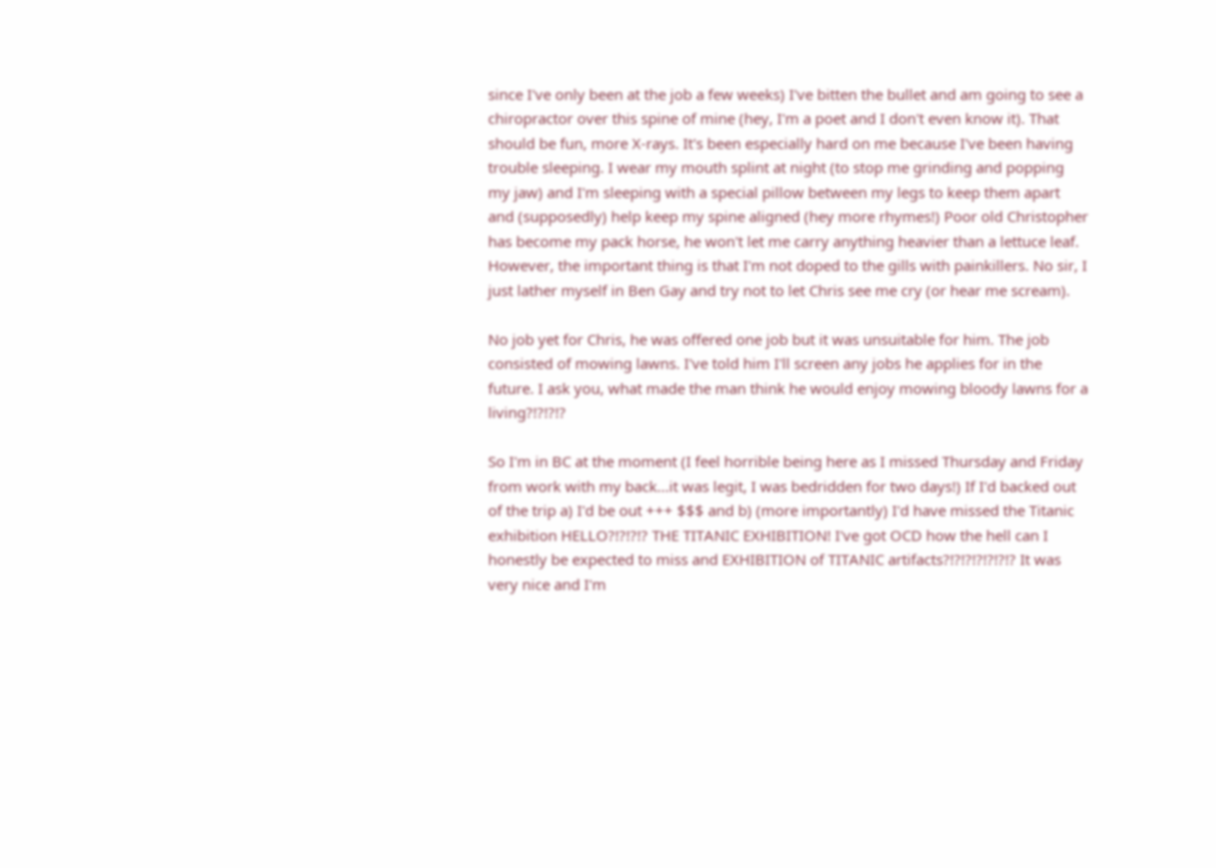since I've only been at the job a few weeks) I've bitten the bullet and am going to see a chiropractor over this spine of mine (hey, I'm a poet and I don't even know it). That should be fun, more X-rays. It's been especially hard on me because I've been having trouble sleeping. I wear my mouth splint at night (to stop me grinding and popping my jaw) and I'm sleeping with a special pillow between my legs to keep them apart and (supposedly) help keep my spine aligned (hey more rhymes!) Poor old Christopher has become my pack horse, he won't let me carry anything heavier than a lettuce leaf. However, the important thing is that I'm not doped to the gills with painkillers. No sir, I just lather myself in Ben Gay and try not to let Chris see me cry (or hear me scream).

No job yet for Chris, he was offered one job but it was unsuitable for him. The job consisted of mowing lawns. I've told him I'll screen any jobs he applies for in the future. I ask you, what made the man think he would enjoy mowing bloody lawns for a living?!?!?!?

So I'm in BC at the moment (I feel horrible being here as I missed Thursday and Friday from work with my back...it was legit, I was bedridden for two days!) If I'd backed out of the trip a) I'd be out +++ $$$ and b) (more importantly) I'd have missed the Titanic exhibition HELLO?!?!?!? THE TITANIC EXHIBITION! I've got OCD how the hell can I honestly be expected to miss and EXHIBITION of TITANIC artifacts?!?!?!?!?!?!? It was very nice and I'm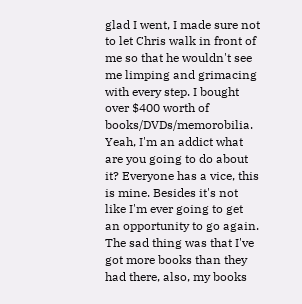glad I went, I made sure not to let Chris walk in front of me so that he wouldn't see me limping and grimacing with every step. I bought over $400 worth of books/DVDs/memorobilia. Yeah, I'm an addict what are you going to do about it? Everyone has a vice, this is mine. Besides it's not like I'm ever going to get an opportunity to go again. The sad thing was that I've got more books than they had there, also, my books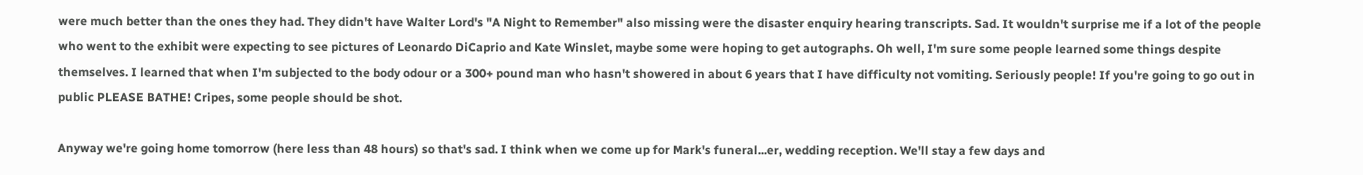were much better than the ones they had. They didn't have Walter Lord's "A Night to Remember" also missing were the disaster enquiry hearing transcripts. Sad. It wouldn't surprise me if a lot of the people who went to the exhibit were expecting to see pictures of Leonardo DiCaprio and Kate Winslet, maybe some were hoping to get autographs. Oh well, I'm sure some people learned some things despite themselves. I learned that when I'm subjected to the body odour or a 300+ pound man who hasn't showered in about 6 years that I have difficulty not vomiting. Seriously people! If you're going to go out in public PLEASE BATHE! Cripes, some people should be shot.

Anyway we're going home tomorrow (here less than 48 hours) so that's sad. I think when we come up for Mark's funeral...er, wedding reception. We'll stay a few days and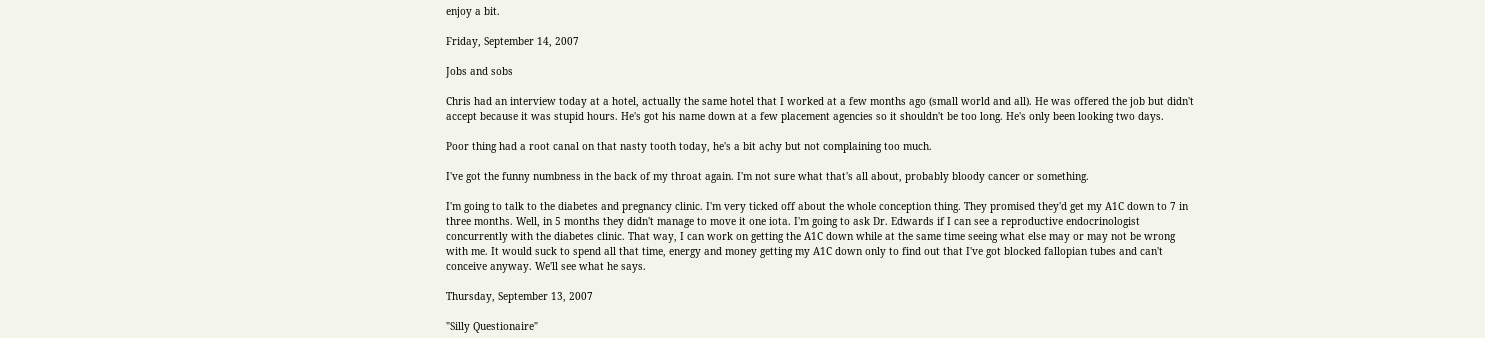enjoy a bit.

Friday, September 14, 2007

Jobs and sobs

Chris had an interview today at a hotel, actually the same hotel that I worked at a few months ago (small world and all). He was offered the job but didn't accept because it was stupid hours. He's got his name down at a few placement agencies so it shouldn't be too long. He's only been looking two days.

Poor thing had a root canal on that nasty tooth today, he's a bit achy but not complaining too much.

I've got the funny numbness in the back of my throat again. I'm not sure what that's all about, probably bloody cancer or something.

I'm going to talk to the diabetes and pregnancy clinic. I'm very ticked off about the whole conception thing. They promised they'd get my A1C down to 7 in three months. Well, in 5 months they didn't manage to move it one iota. I'm going to ask Dr. Edwards if I can see a reproductive endocrinologist concurrently with the diabetes clinic. That way, I can work on getting the A1C down while at the same time seeing what else may or may not be wrong with me. It would suck to spend all that time, energy and money getting my A1C down only to find out that I've got blocked fallopian tubes and can't conceive anyway. We'll see what he says.

Thursday, September 13, 2007

"Silly Questionaire"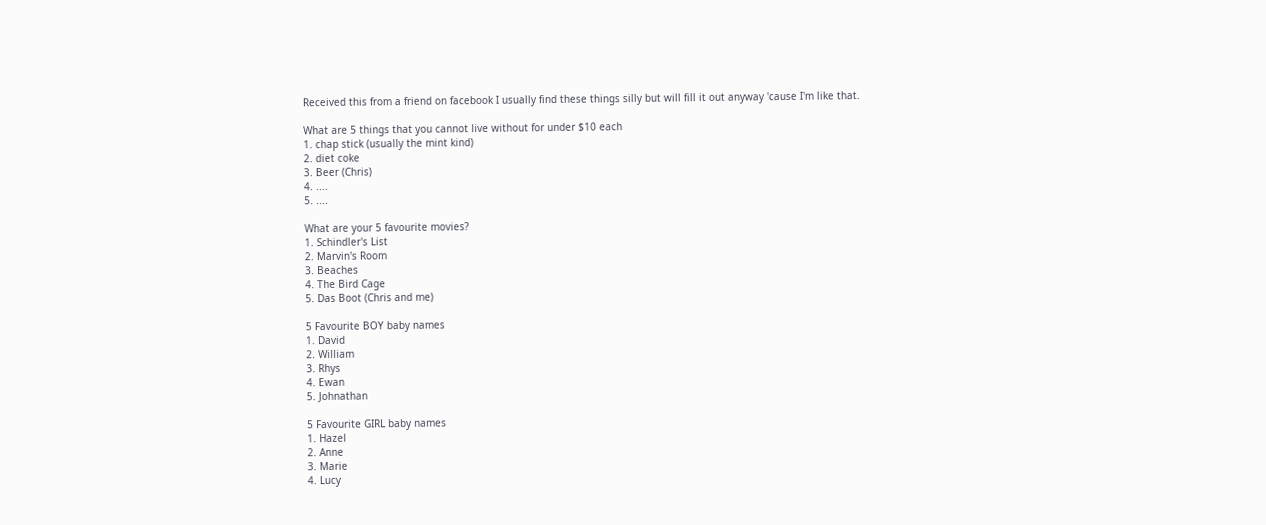Received this from a friend on facebook I usually find these things silly but will fill it out anyway 'cause I'm like that.

What are 5 things that you cannot live without for under $10 each
1. chap stick (usually the mint kind)
2. diet coke
3. Beer (Chris)
4. ....
5. ....

What are your 5 favourite movies?
1. Schindler's List
2. Marvin's Room
3. Beaches
4. The Bird Cage
5. Das Boot (Chris and me)

5 Favourite BOY baby names
1. David
2. William
3. Rhys
4. Ewan
5. Johnathan

5 Favourite GIRL baby names
1. Hazel
2. Anne
3. Marie
4. Lucy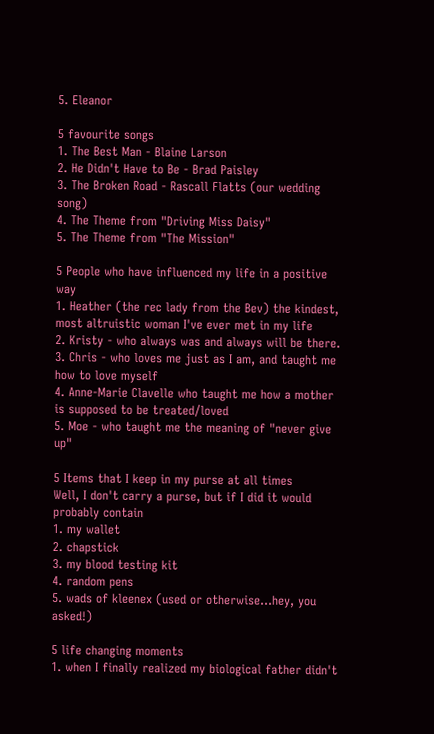5. Eleanor

5 favourite songs
1. The Best Man - Blaine Larson
2. He Didn't Have to Be - Brad Paisley
3. The Broken Road - Rascall Flatts (our wedding song)
4. The Theme from "Driving Miss Daisy"
5. The Theme from "The Mission"

5 People who have influenced my life in a positive way
1. Heather (the rec lady from the Bev) the kindest, most altruistic woman I've ever met in my life
2. Kristy - who always was and always will be there.
3. Chris - who loves me just as I am, and taught me how to love myself
4. Anne-Marie Clavelle who taught me how a mother is supposed to be treated/loved
5. Moe - who taught me the meaning of "never give up"

5 Items that I keep in my purse at all times
Well, I don't carry a purse, but if I did it would probably contain
1. my wallet
2. chapstick
3. my blood testing kit
4. random pens
5. wads of kleenex (used or otherwise...hey, you asked!)

5 life changing moments
1. when I finally realized my biological father didn't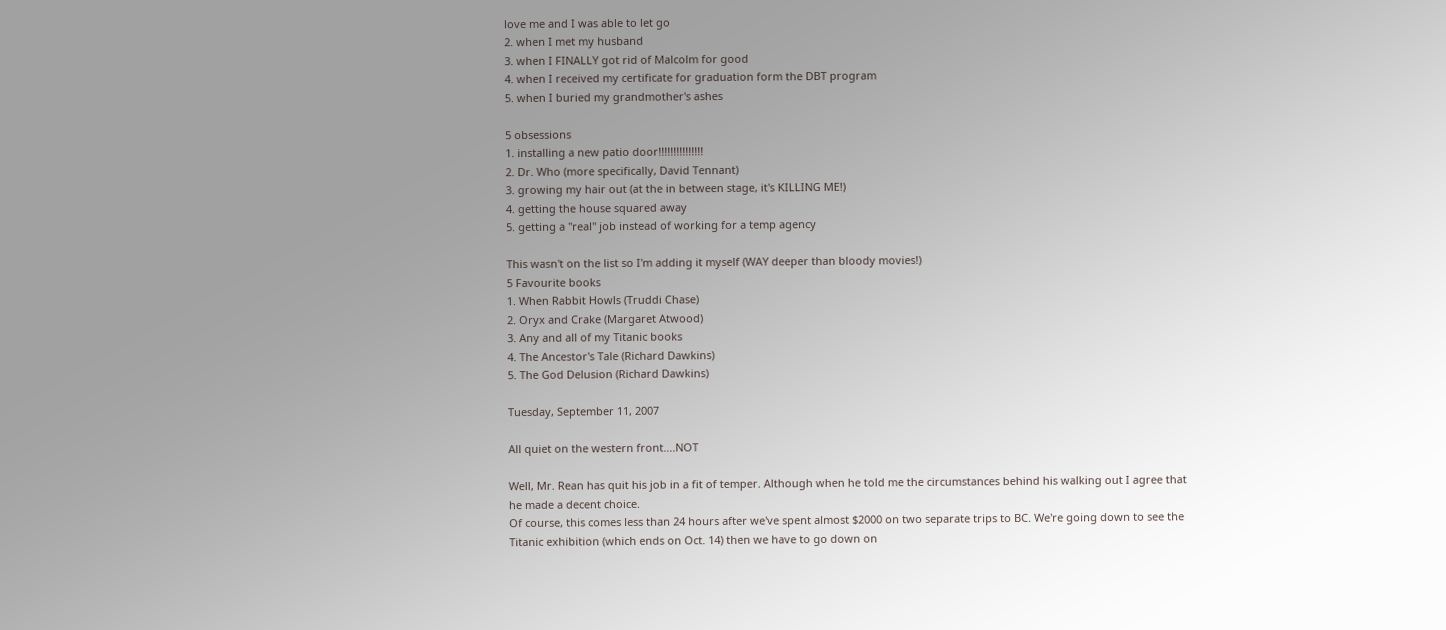love me and I was able to let go
2. when I met my husband
3. when I FINALLY got rid of Malcolm for good
4. when I received my certificate for graduation form the DBT program
5. when I buried my grandmother's ashes

5 obsessions
1. installing a new patio door!!!!!!!!!!!!!!!
2. Dr. Who (more specifically, David Tennant)
3. growing my hair out (at the in between stage, it's KILLING ME!)
4. getting the house squared away
5. getting a "real" job instead of working for a temp agency

This wasn't on the list so I'm adding it myself (WAY deeper than bloody movies!)
5 Favourite books
1. When Rabbit Howls (Truddi Chase)
2. Oryx and Crake (Margaret Atwood)
3. Any and all of my Titanic books
4. The Ancestor's Tale (Richard Dawkins)
5. The God Delusion (Richard Dawkins)

Tuesday, September 11, 2007

All quiet on the western front....NOT

Well, Mr. Rean has quit his job in a fit of temper. Although when he told me the circumstances behind his walking out I agree that he made a decent choice.
Of course, this comes less than 24 hours after we've spent almost $2000 on two separate trips to BC. We're going down to see the Titanic exhibition (which ends on Oct. 14) then we have to go down on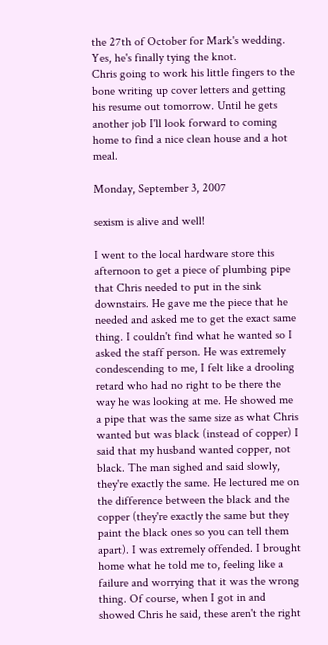the 27th of October for Mark's wedding. Yes, he's finally tying the knot.
Chris going to work his little fingers to the bone writing up cover letters and getting his resume out tomorrow. Until he gets another job I'll look forward to coming home to find a nice clean house and a hot meal.

Monday, September 3, 2007

sexism is alive and well!

I went to the local hardware store this afternoon to get a piece of plumbing pipe that Chris needed to put in the sink downstairs. He gave me the piece that he needed and asked me to get the exact same thing. I couldn't find what he wanted so I asked the staff person. He was extremely condescending to me, I felt like a drooling retard who had no right to be there the way he was looking at me. He showed me a pipe that was the same size as what Chris wanted but was black (instead of copper) I said that my husband wanted copper, not black. The man sighed and said slowly, they're exactly the same. He lectured me on the difference between the black and the copper (they're exactly the same but they paint the black ones so you can tell them apart). I was extremely offended. I brought home what he told me to, feeling like a failure and worrying that it was the wrong thing. Of course, when I got in and showed Chris he said, these aren't the right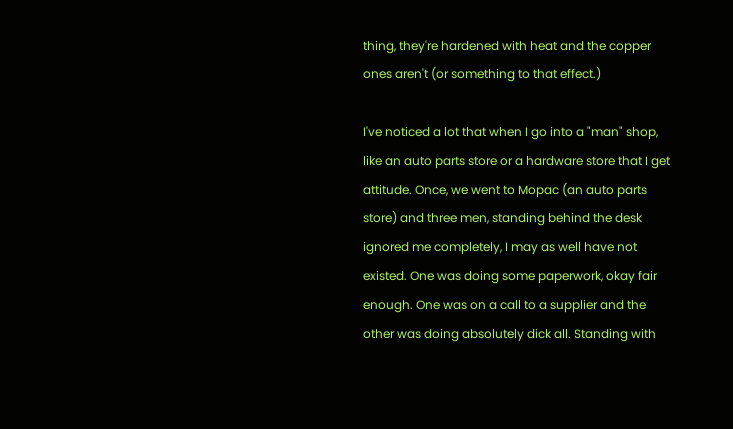thing, they're hardened with heat and the copper ones aren't (or something to that effect.)

I've noticed a lot that when I go into a "man" shop, like an auto parts store or a hardware store that I get attitude. Once, we went to Mopac (an auto parts store) and three men, standing behind the desk ignored me completely, I may as well have not existed. One was doing some paperwork, okay fair enough. One was on a call to a supplier and the other was doing absolutely dick all. Standing with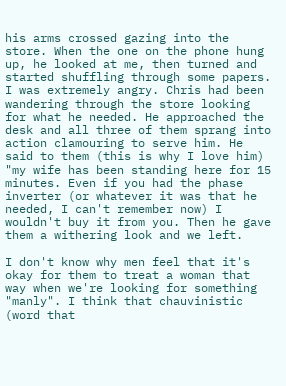his arms crossed gazing into the store. When the one on the phone hung up, he looked at me, then turned and started shuffling through some papers. I was extremely angry. Chris had been wandering through the store looking for what he needed. He approached the desk and all three of them sprang into action clamouring to serve him. He said to them (this is why I love him) "my wife has been standing here for 15 minutes. Even if you had the phase inverter (or whatever it was that he needed, I can't remember now) I wouldn't buy it from you. Then he gave them a withering look and we left.

I don't know why men feel that it's okay for them to treat a woman that way when we're looking for something "manly". I think that chauvinistic (word that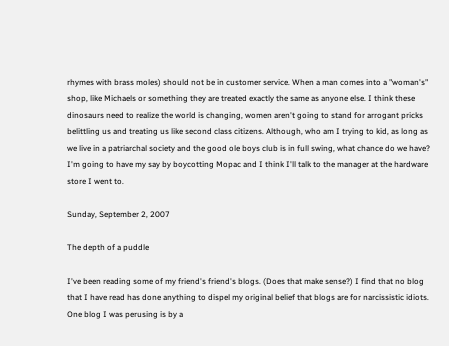rhymes with brass moles) should not be in customer service. When a man comes into a "woman's" shop, like Michaels or something they are treated exactly the same as anyone else. I think these dinosaurs need to realize the world is changing, women aren't going to stand for arrogant pricks belittling us and treating us like second class citizens. Although, who am I trying to kid, as long as we live in a patriarchal society and the good ole boys club is in full swing, what chance do we have? I'm going to have my say by boycotting Mopac and I think I'll talk to the manager at the hardware store I went to.

Sunday, September 2, 2007

The depth of a puddle

I've been reading some of my friend's friend's blogs. (Does that make sense?) I find that no blog that I have read has done anything to dispel my original belief that blogs are for narcissistic idiots.
One blog I was perusing is by a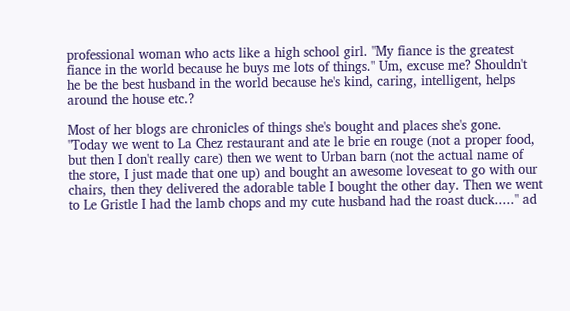professional woman who acts like a high school girl. "My fiance is the greatest fiance in the world because he buys me lots of things." Um, excuse me? Shouldn't he be the best husband in the world because he's kind, caring, intelligent, helps around the house etc.?

Most of her blogs are chronicles of things she's bought and places she's gone. "Today we went to La Chez restaurant and ate le brie en rouge (not a proper food, but then I don't really care) then we went to Urban barn (not the actual name of the store, I just made that one up) and bought an awesome loveseat to go with our chairs, then they delivered the adorable table I bought the other day. Then we went to Le Gristle I had the lamb chops and my cute husband had the roast duck....." ad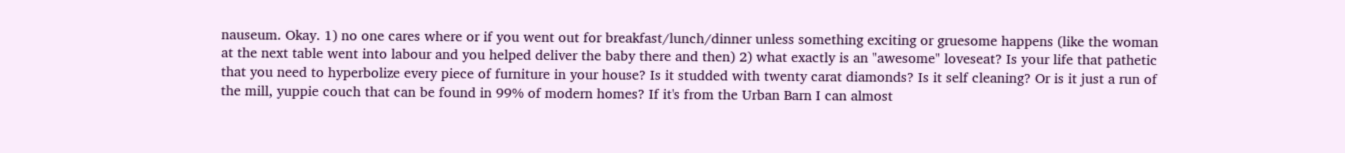nauseum. Okay. 1) no one cares where or if you went out for breakfast/lunch/dinner unless something exciting or gruesome happens (like the woman at the next table went into labour and you helped deliver the baby there and then) 2) what exactly is an "awesome" loveseat? Is your life that pathetic that you need to hyperbolize every piece of furniture in your house? Is it studded with twenty carat diamonds? Is it self cleaning? Or is it just a run of the mill, yuppie couch that can be found in 99% of modern homes? If it's from the Urban Barn I can almost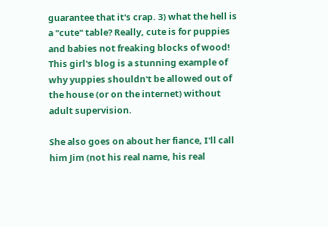guarantee that it's crap. 3) what the hell is a "cute" table? Really, cute is for puppies and babies not freaking blocks of wood! This girl's blog is a stunning example of why yuppies shouldn't be allowed out of the house (or on the internet) without adult supervision.

She also goes on about her fiance, I'll call him Jim (not his real name, his real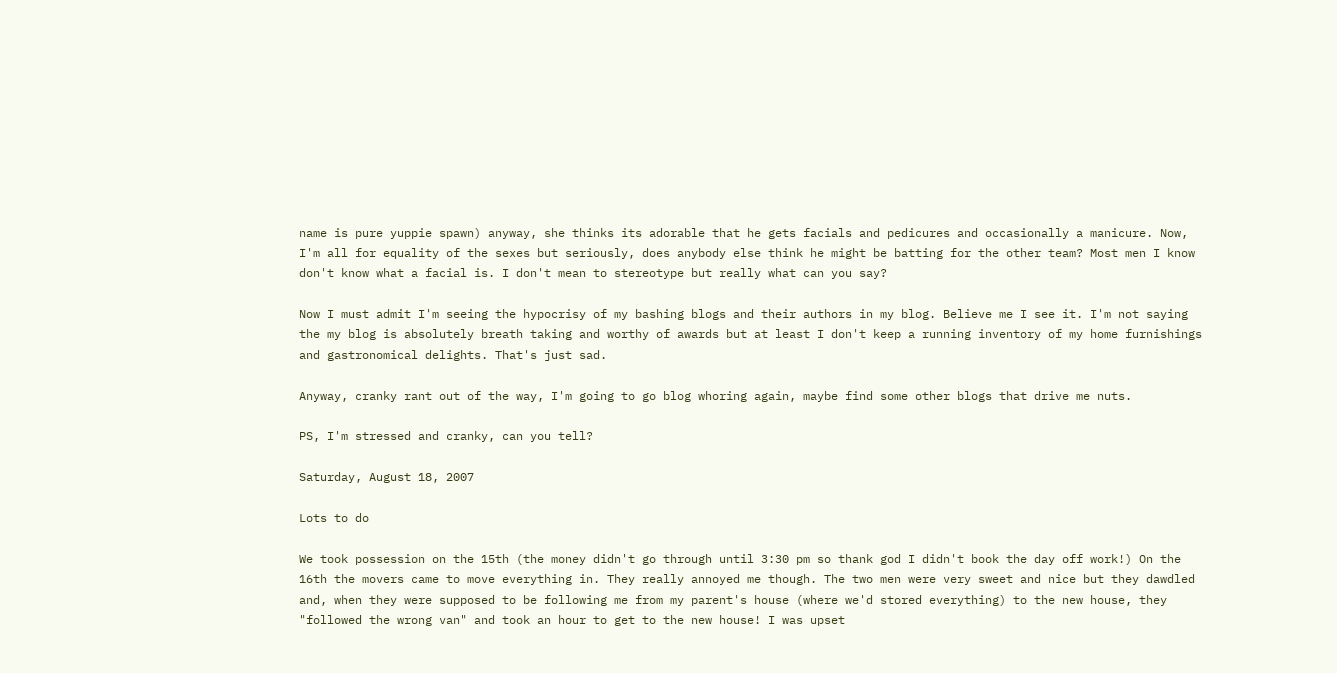name is pure yuppie spawn) anyway, she thinks its adorable that he gets facials and pedicures and occasionally a manicure. Now, I'm all for equality of the sexes but seriously, does anybody else think he might be batting for the other team? Most men I know don't know what a facial is. I don't mean to stereotype but really what can you say?

Now I must admit I'm seeing the hypocrisy of my bashing blogs and their authors in my blog. Believe me I see it. I'm not saying the my blog is absolutely breath taking and worthy of awards but at least I don't keep a running inventory of my home furnishings and gastronomical delights. That's just sad.

Anyway, cranky rant out of the way, I'm going to go blog whoring again, maybe find some other blogs that drive me nuts.

PS, I'm stressed and cranky, can you tell?

Saturday, August 18, 2007

Lots to do

We took possession on the 15th (the money didn't go through until 3:30 pm so thank god I didn't book the day off work!) On the 16th the movers came to move everything in. They really annoyed me though. The two men were very sweet and nice but they dawdled and, when they were supposed to be following me from my parent's house (where we'd stored everything) to the new house, they "followed the wrong van" and took an hour to get to the new house! I was upset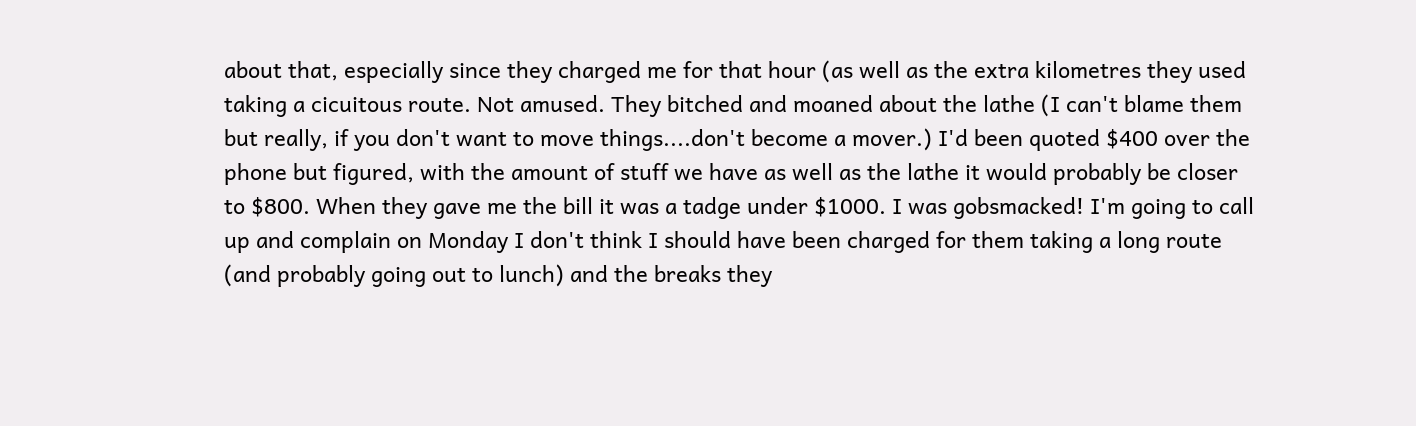about that, especially since they charged me for that hour (as well as the extra kilometres they used taking a cicuitous route. Not amused. They bitched and moaned about the lathe (I can't blame them but really, if you don't want to move things....don't become a mover.) I'd been quoted $400 over the phone but figured, with the amount of stuff we have as well as the lathe it would probably be closer to $800. When they gave me the bill it was a tadge under $1000. I was gobsmacked! I'm going to call up and complain on Monday I don't think I should have been charged for them taking a long route (and probably going out to lunch) and the breaks they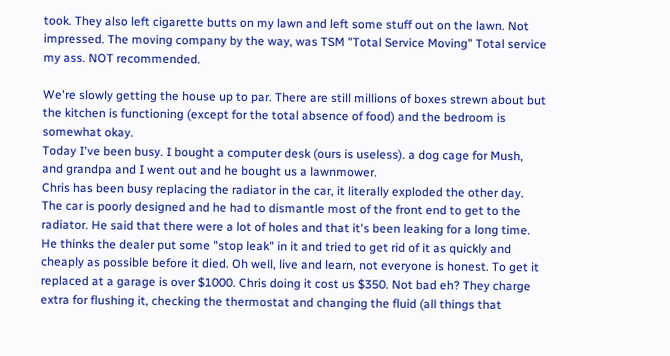took. They also left cigarette butts on my lawn and left some stuff out on the lawn. Not impressed. The moving company by the way, was TSM "Total Service Moving" Total service my ass. NOT recommended.

We're slowly getting the house up to par. There are still millions of boxes strewn about but the kitchen is functioning (except for the total absence of food) and the bedroom is somewhat okay.
Today I've been busy. I bought a computer desk (ours is useless). a dog cage for Mush, and grandpa and I went out and he bought us a lawnmower.
Chris has been busy replacing the radiator in the car, it literally exploded the other day. The car is poorly designed and he had to dismantle most of the front end to get to the radiator. He said that there were a lot of holes and that it's been leaking for a long time. He thinks the dealer put some "stop leak" in it and tried to get rid of it as quickly and cheaply as possible before it died. Oh well, live and learn, not everyone is honest. To get it replaced at a garage is over $1000. Chris doing it cost us $350. Not bad eh? They charge extra for flushing it, checking the thermostat and changing the fluid (all things that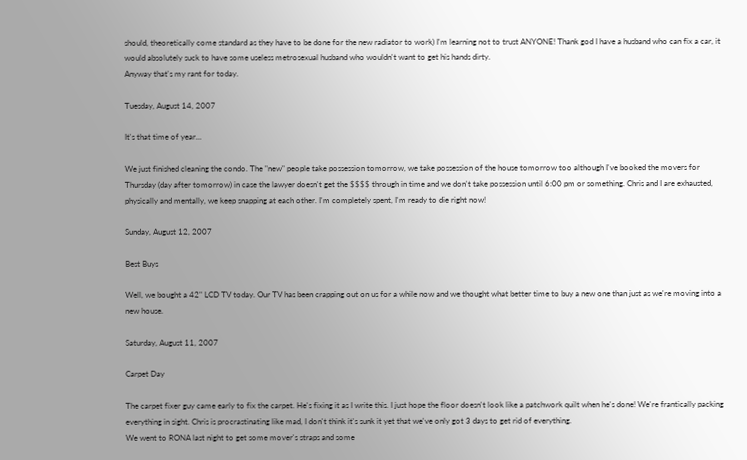should, theoretically come standard as they have to be done for the new radiator to work) I'm learning not to trust ANYONE! Thank god I have a husband who can fix a car, it would absolutely suck to have some useless metrosexual husband who wouldn't want to get his hands dirty.
Anyway that's my rant for today.

Tuesday, August 14, 2007

It's that time of year...

We just finished cleaning the condo. The "new" people take possession tomorrow, we take possession of the house tomorrow too although I've booked the movers for Thursday (day after tomorrow) in case the lawyer doesn't get the $$$$ through in time and we don't take possession until 6:00 pm or something. Chris and I are exhausted, physically and mentally, we keep snapping at each other. I'm completely spent, I'm ready to die right now!

Sunday, August 12, 2007

Best Buys

Well, we bought a 42" LCD TV today. Our TV has been crapping out on us for a while now and we thought what better time to buy a new one than just as we're moving into a new house.

Saturday, August 11, 2007

Carpet Day

The carpet fixer guy came early to fix the carpet. He's fixing it as I write this. I just hope the floor doesn't look like a patchwork quilt when he's done! We're frantically packing everything in sight. Chris is procrastinating like mad, I don't think it's sunk it yet that we've only got 3 days to get rid of everything.
We went to RONA last night to get some mover's straps and some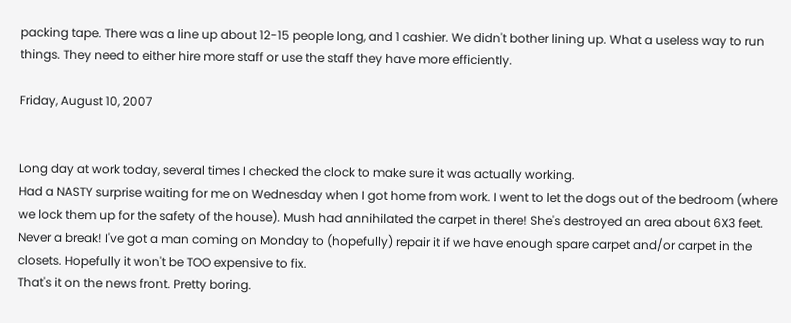packing tape. There was a line up about 12-15 people long, and 1 cashier. We didn't bother lining up. What a useless way to run things. They need to either hire more staff or use the staff they have more efficiently.

Friday, August 10, 2007


Long day at work today, several times I checked the clock to make sure it was actually working.
Had a NASTY surprise waiting for me on Wednesday when I got home from work. I went to let the dogs out of the bedroom (where we lock them up for the safety of the house). Mush had annihilated the carpet in there! She's destroyed an area about 6X3 feet. Never a break! I've got a man coming on Monday to (hopefully) repair it if we have enough spare carpet and/or carpet in the closets. Hopefully it won't be TOO expensive to fix.
That's it on the news front. Pretty boring.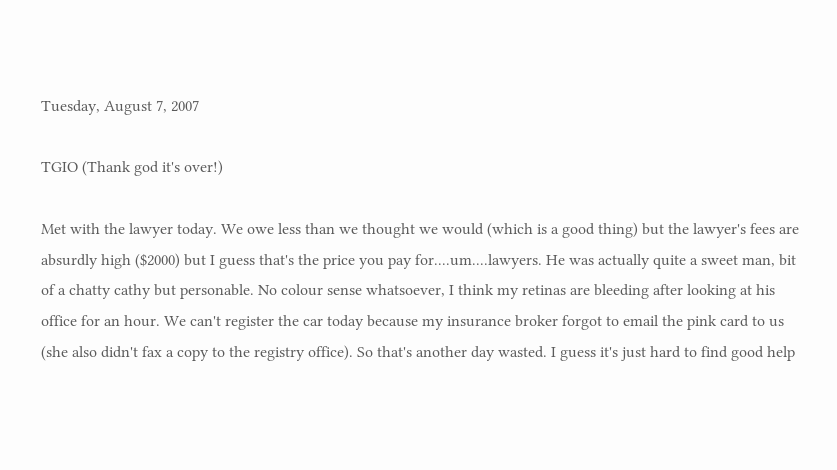Tuesday, August 7, 2007

TGIO (Thank god it's over!)

Met with the lawyer today. We owe less than we thought we would (which is a good thing) but the lawyer's fees are absurdly high ($2000) but I guess that's the price you pay for....um....lawyers. He was actually quite a sweet man, bit of a chatty cathy but personable. No colour sense whatsoever, I think my retinas are bleeding after looking at his office for an hour. We can't register the car today because my insurance broker forgot to email the pink card to us (she also didn't fax a copy to the registry office). So that's another day wasted. I guess it's just hard to find good help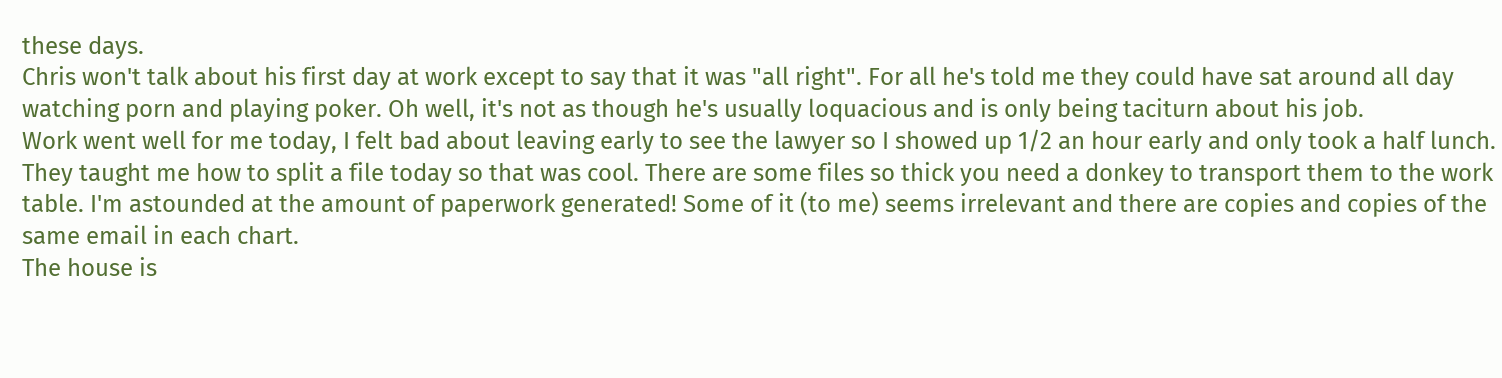these days.
Chris won't talk about his first day at work except to say that it was "all right". For all he's told me they could have sat around all day watching porn and playing poker. Oh well, it's not as though he's usually loquacious and is only being taciturn about his job.
Work went well for me today, I felt bad about leaving early to see the lawyer so I showed up 1/2 an hour early and only took a half lunch. They taught me how to split a file today so that was cool. There are some files so thick you need a donkey to transport them to the work table. I'm astounded at the amount of paperwork generated! Some of it (to me) seems irrelevant and there are copies and copies of the same email in each chart.
The house is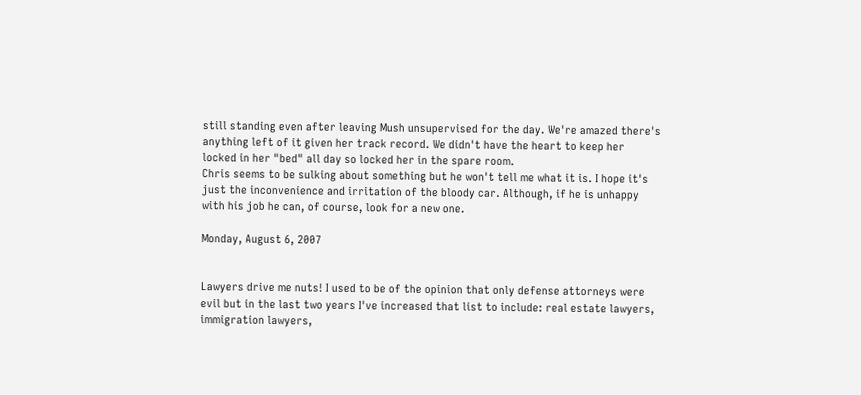still standing even after leaving Mush unsupervised for the day. We're amazed there's anything left of it given her track record. We didn't have the heart to keep her locked in her "bed" all day so locked her in the spare room.
Chris seems to be sulking about something but he won't tell me what it is. I hope it's just the inconvenience and irritation of the bloody car. Although, if he is unhappy with his job he can, of course, look for a new one.

Monday, August 6, 2007


Lawyers drive me nuts! I used to be of the opinion that only defense attorneys were evil but in the last two years I've increased that list to include: real estate lawyers, immigration lawyers,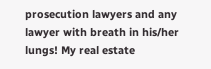prosecution lawyers and any lawyer with breath in his/her lungs! My real estate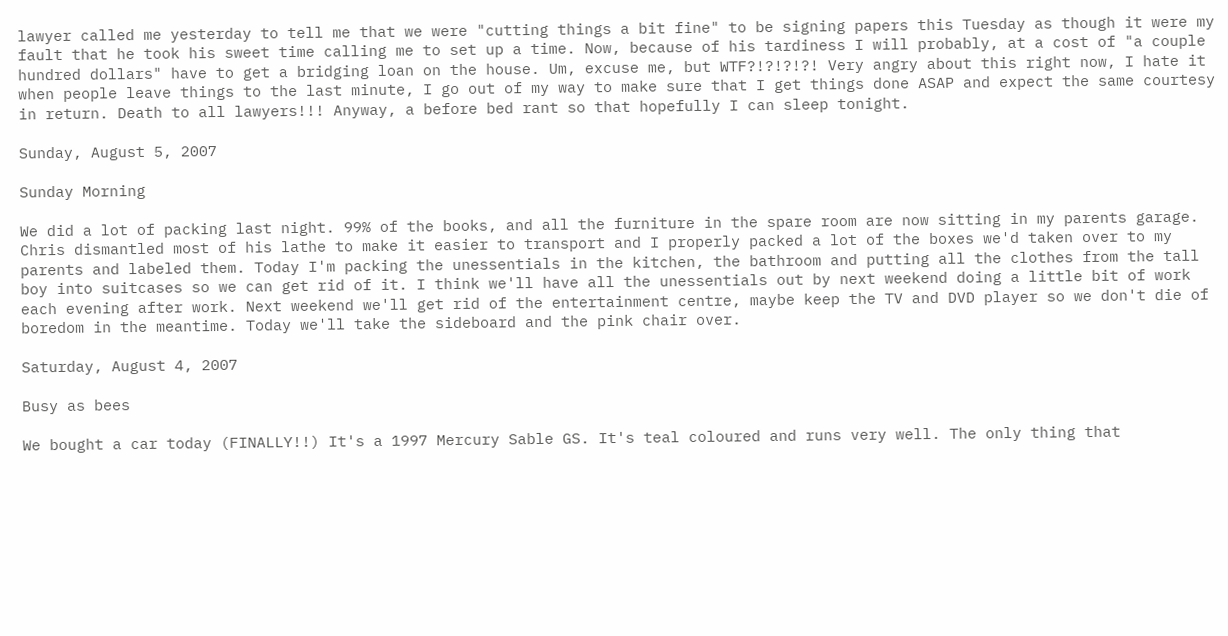lawyer called me yesterday to tell me that we were "cutting things a bit fine" to be signing papers this Tuesday as though it were my fault that he took his sweet time calling me to set up a time. Now, because of his tardiness I will probably, at a cost of "a couple hundred dollars" have to get a bridging loan on the house. Um, excuse me, but WTF?!?!?!?! Very angry about this right now, I hate it when people leave things to the last minute, I go out of my way to make sure that I get things done ASAP and expect the same courtesy in return. Death to all lawyers!!! Anyway, a before bed rant so that hopefully I can sleep tonight.

Sunday, August 5, 2007

Sunday Morning

We did a lot of packing last night. 99% of the books, and all the furniture in the spare room are now sitting in my parents garage. Chris dismantled most of his lathe to make it easier to transport and I properly packed a lot of the boxes we'd taken over to my parents and labeled them. Today I'm packing the unessentials in the kitchen, the bathroom and putting all the clothes from the tall boy into suitcases so we can get rid of it. I think we'll have all the unessentials out by next weekend doing a little bit of work each evening after work. Next weekend we'll get rid of the entertainment centre, maybe keep the TV and DVD player so we don't die of boredom in the meantime. Today we'll take the sideboard and the pink chair over.

Saturday, August 4, 2007

Busy as bees

We bought a car today (FINALLY!!) It's a 1997 Mercury Sable GS. It's teal coloured and runs very well. The only thing that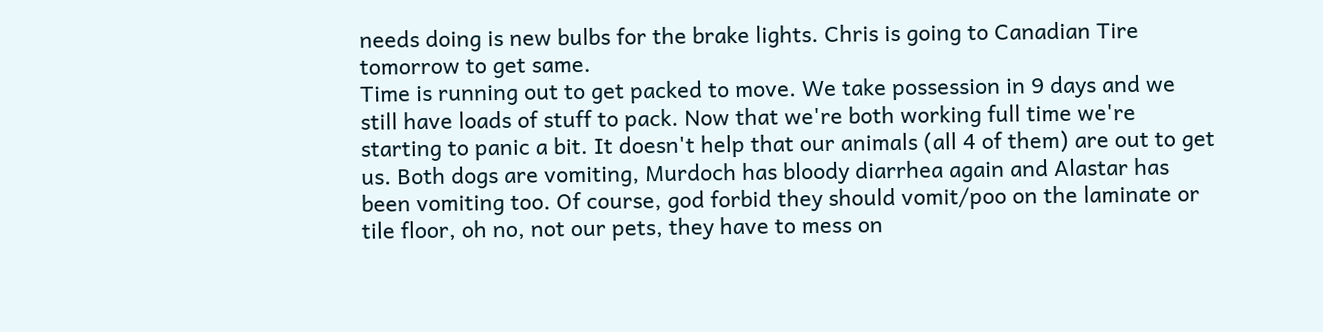needs doing is new bulbs for the brake lights. Chris is going to Canadian Tire tomorrow to get same.
Time is running out to get packed to move. We take possession in 9 days and we still have loads of stuff to pack. Now that we're both working full time we're starting to panic a bit. It doesn't help that our animals (all 4 of them) are out to get us. Both dogs are vomiting, Murdoch has bloody diarrhea again and Alastar has been vomiting too. Of course, god forbid they should vomit/poo on the laminate or tile floor, oh no, not our pets, they have to mess on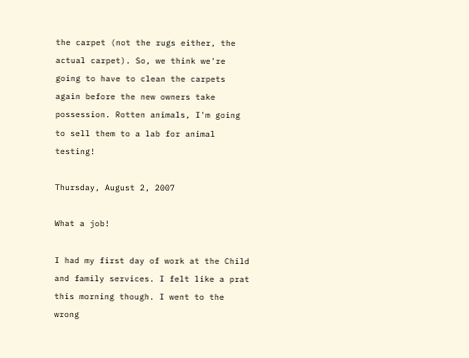the carpet (not the rugs either, the actual carpet). So, we think we're going to have to clean the carpets again before the new owners take possession. Rotten animals, I'm going to sell them to a lab for animal testing!

Thursday, August 2, 2007

What a job!

I had my first day of work at the Child and family services. I felt like a prat this morning though. I went to the wrong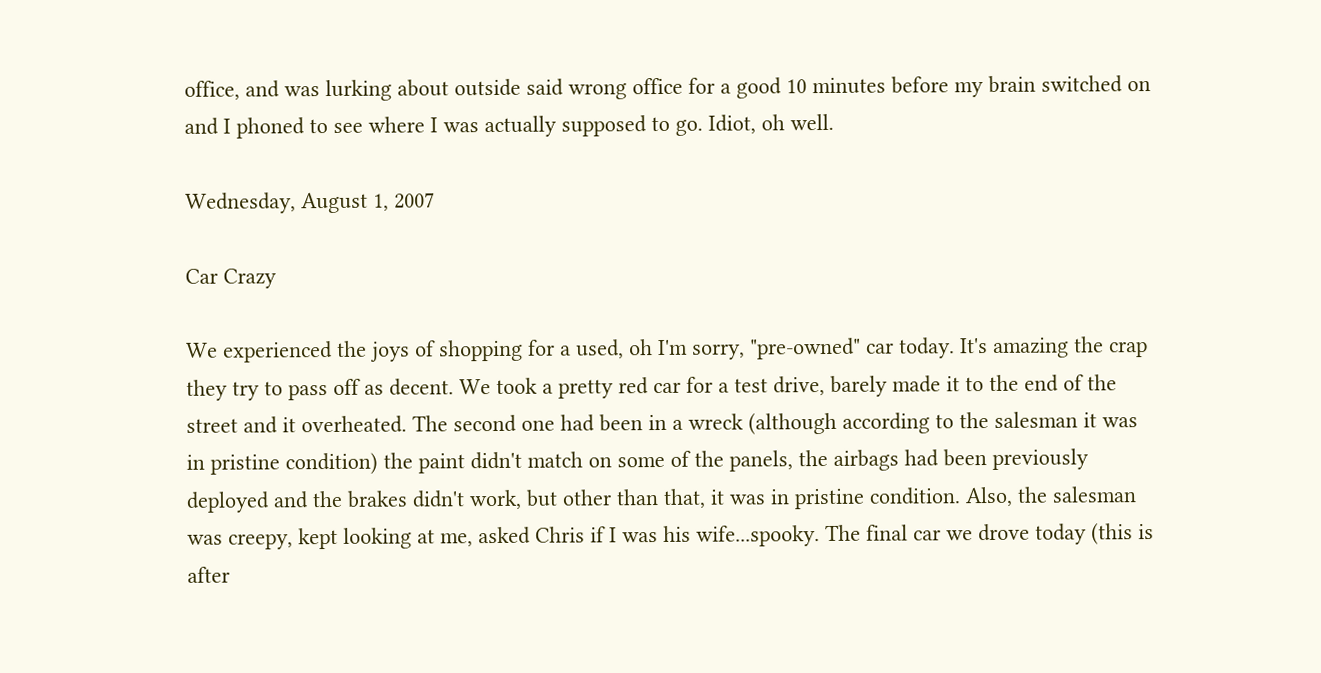office, and was lurking about outside said wrong office for a good 10 minutes before my brain switched on and I phoned to see where I was actually supposed to go. Idiot, oh well.

Wednesday, August 1, 2007

Car Crazy

We experienced the joys of shopping for a used, oh I'm sorry, "pre-owned" car today. It's amazing the crap they try to pass off as decent. We took a pretty red car for a test drive, barely made it to the end of the street and it overheated. The second one had been in a wreck (although according to the salesman it was in pristine condition) the paint didn't match on some of the panels, the airbags had been previously deployed and the brakes didn't work, but other than that, it was in pristine condition. Also, the salesman was creepy, kept looking at me, asked Chris if I was his wife...spooky. The final car we drove today (this is after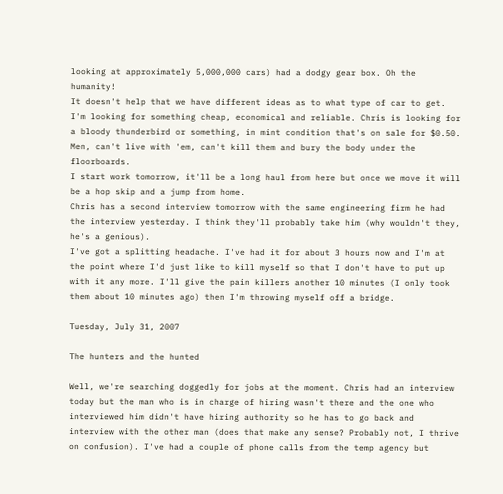looking at approximately 5,000,000 cars) had a dodgy gear box. Oh the humanity!
It doesn't help that we have different ideas as to what type of car to get. I'm looking for something cheap, economical and reliable. Chris is looking for a bloody thunderbird or something, in mint condition that's on sale for $0.50. Men, can't live with 'em, can't kill them and bury the body under the floorboards.
I start work tomorrow, it'll be a long haul from here but once we move it will be a hop skip and a jump from home.
Chris has a second interview tomorrow with the same engineering firm he had the interview yesterday. I think they'll probably take him (why wouldn't they, he's a genious).
I've got a splitting headache. I've had it for about 3 hours now and I'm at the point where I'd just like to kill myself so that I don't have to put up with it any more. I'll give the pain killers another 10 minutes (I only took them about 10 minutes ago) then I'm throwing myself off a bridge.

Tuesday, July 31, 2007

The hunters and the hunted

Well, we're searching doggedly for jobs at the moment. Chris had an interview today but the man who is in charge of hiring wasn't there and the one who interviewed him didn't have hiring authority so he has to go back and interview with the other man (does that make any sense? Probably not, I thrive on confusion). I've had a couple of phone calls from the temp agency but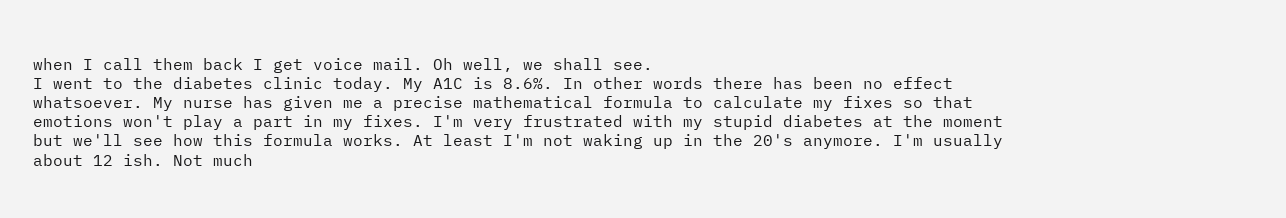when I call them back I get voice mail. Oh well, we shall see.
I went to the diabetes clinic today. My A1C is 8.6%. In other words there has been no effect whatsoever. My nurse has given me a precise mathematical formula to calculate my fixes so that emotions won't play a part in my fixes. I'm very frustrated with my stupid diabetes at the moment but we'll see how this formula works. At least I'm not waking up in the 20's anymore. I'm usually about 12 ish. Not much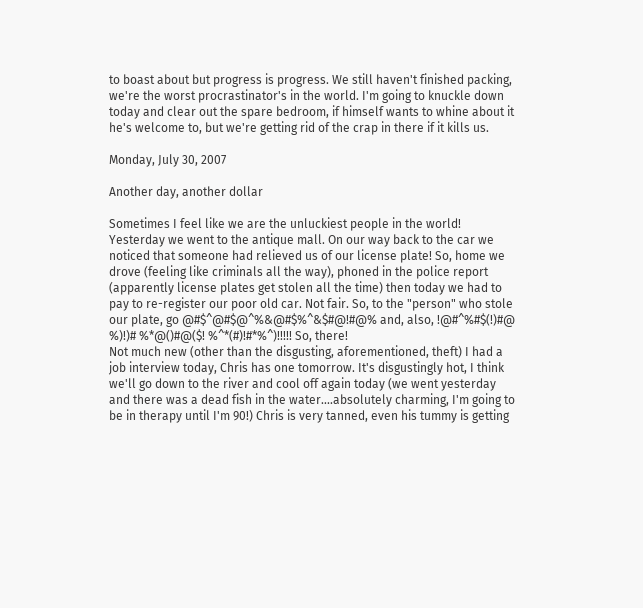to boast about but progress is progress. We still haven't finished packing, we're the worst procrastinator's in the world. I'm going to knuckle down today and clear out the spare bedroom, if himself wants to whine about it he's welcome to, but we're getting rid of the crap in there if it kills us.

Monday, July 30, 2007

Another day, another dollar

Sometimes I feel like we are the unluckiest people in the world! Yesterday we went to the antique mall. On our way back to the car we noticed that someone had relieved us of our license plate! So, home we drove (feeling like criminals all the way), phoned in the police report (apparently license plates get stolen all the time) then today we had to pay to re-register our poor old car. Not fair. So, to the "person" who stole our plate, go @#$^@#$@^%&@#$%^&$#@!#@% and, also, !@#^%#$(!)#@ %)!)# %*@()#@($! %^*(#)!#*%^)!!!!! So, there!
Not much new (other than the disgusting, aforementioned, theft) I had a job interview today, Chris has one tomorrow. It's disgustingly hot, I think we'll go down to the river and cool off again today (we went yesterday and there was a dead fish in the water....absolutely charming, I'm going to be in therapy until I'm 90!) Chris is very tanned, even his tummy is getting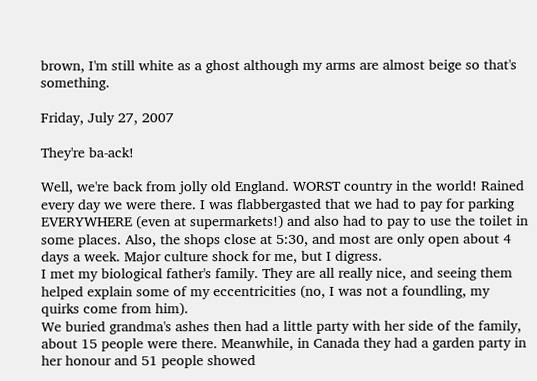brown, I'm still white as a ghost although my arms are almost beige so that's something.

Friday, July 27, 2007

They're ba-ack!

Well, we're back from jolly old England. WORST country in the world! Rained every day we were there. I was flabbergasted that we had to pay for parking EVERYWHERE (even at supermarkets!) and also had to pay to use the toilet in some places. Also, the shops close at 5:30, and most are only open about 4 days a week. Major culture shock for me, but I digress.
I met my biological father's family. They are all really nice, and seeing them helped explain some of my eccentricities (no, I was not a foundling, my quirks come from him).
We buried grandma's ashes then had a little party with her side of the family, about 15 people were there. Meanwhile, in Canada they had a garden party in her honour and 51 people showed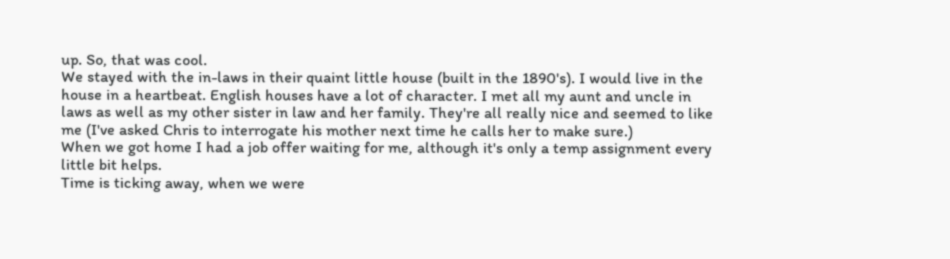up. So, that was cool.
We stayed with the in-laws in their quaint little house (built in the 1890's). I would live in the house in a heartbeat. English houses have a lot of character. I met all my aunt and uncle in laws as well as my other sister in law and her family. They're all really nice and seemed to like me (I've asked Chris to interrogate his mother next time he calls her to make sure.)
When we got home I had a job offer waiting for me, although it's only a temp assignment every little bit helps.
Time is ticking away, when we were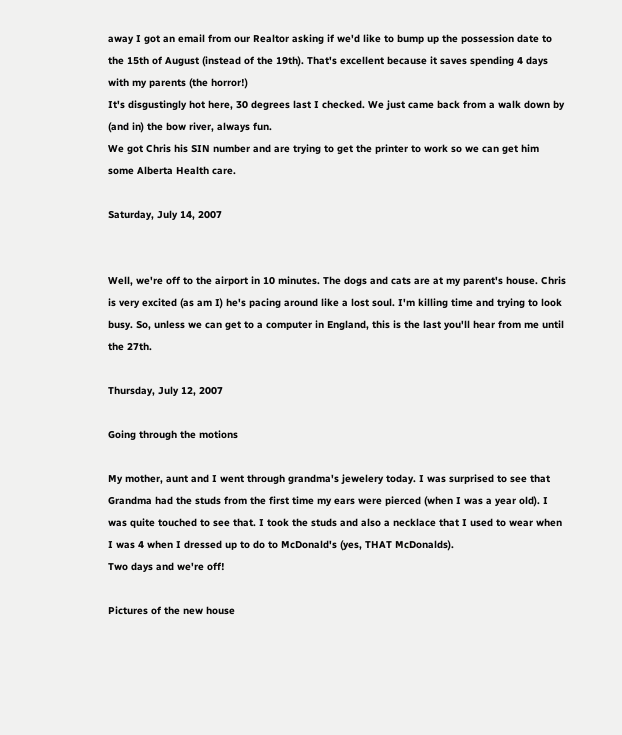away I got an email from our Realtor asking if we'd like to bump up the possession date to the 15th of August (instead of the 19th). That's excellent because it saves spending 4 days with my parents (the horror!)
It's disgustingly hot here, 30 degrees last I checked. We just came back from a walk down by (and in) the bow river, always fun.
We got Chris his SIN number and are trying to get the printer to work so we can get him some Alberta Health care.

Saturday, July 14, 2007


Well, we're off to the airport in 10 minutes. The dogs and cats are at my parent's house. Chris is very excited (as am I) he's pacing around like a lost soul. I'm killing time and trying to look busy. So, unless we can get to a computer in England, this is the last you'll hear from me until the 27th.

Thursday, July 12, 2007

Going through the motions

My mother, aunt and I went through grandma's jewelery today. I was surprised to see that Grandma had the studs from the first time my ears were pierced (when I was a year old). I was quite touched to see that. I took the studs and also a necklace that I used to wear when I was 4 when I dressed up to do to McDonald's (yes, THAT McDonalds).
Two days and we're off!

Pictures of the new house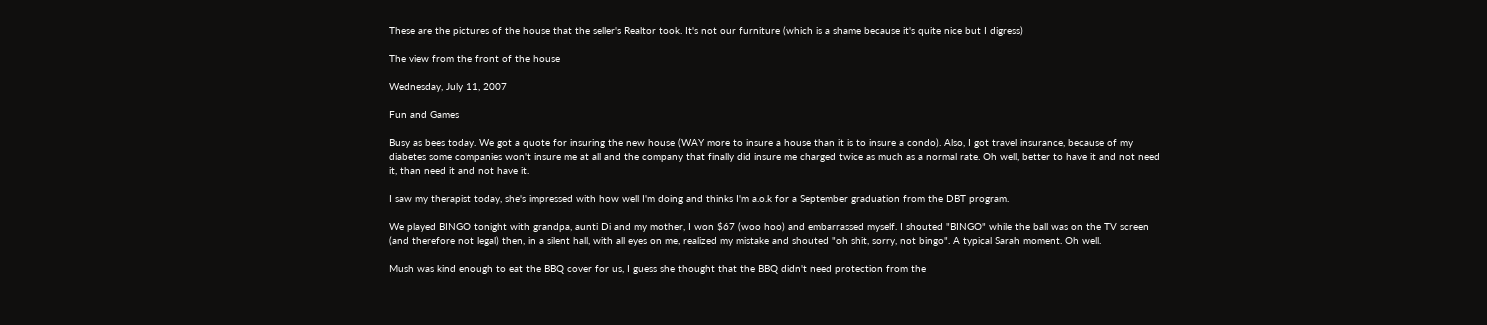These are the pictures of the house that the seller's Realtor took. It's not our furniture (which is a shame because it's quite nice but I digress)

The view from the front of the house

Wednesday, July 11, 2007

Fun and Games

Busy as bees today. We got a quote for insuring the new house (WAY more to insure a house than it is to insure a condo). Also, I got travel insurance, because of my diabetes some companies won't insure me at all and the company that finally did insure me charged twice as much as a normal rate. Oh well, better to have it and not need it, than need it and not have it.

I saw my therapist today, she's impressed with how well I'm doing and thinks I'm a.o.k for a September graduation from the DBT program.

We played BINGO tonight with grandpa, aunti Di and my mother, I won $67 (woo hoo) and embarrassed myself. I shouted "BINGO" while the ball was on the TV screen (and therefore not legal) then, in a silent hall, with all eyes on me, realized my mistake and shouted "oh shit, sorry, not bingo". A typical Sarah moment. Oh well.

Mush was kind enough to eat the BBQ cover for us, I guess she thought that the BBQ didn't need protection from the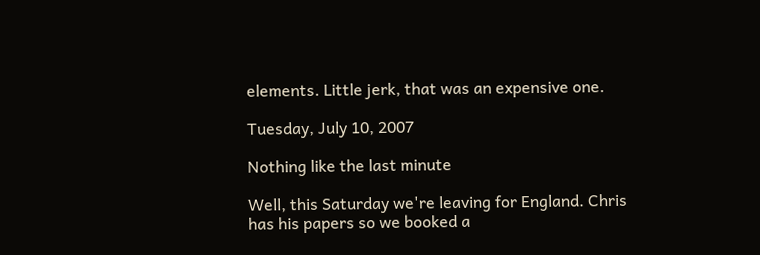elements. Little jerk, that was an expensive one.

Tuesday, July 10, 2007

Nothing like the last minute

Well, this Saturday we're leaving for England. Chris has his papers so we booked a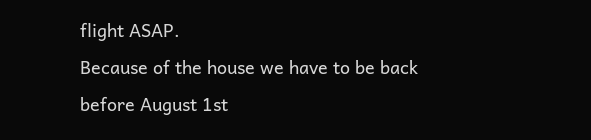flight ASAP.
Because of the house we have to be back before August 1st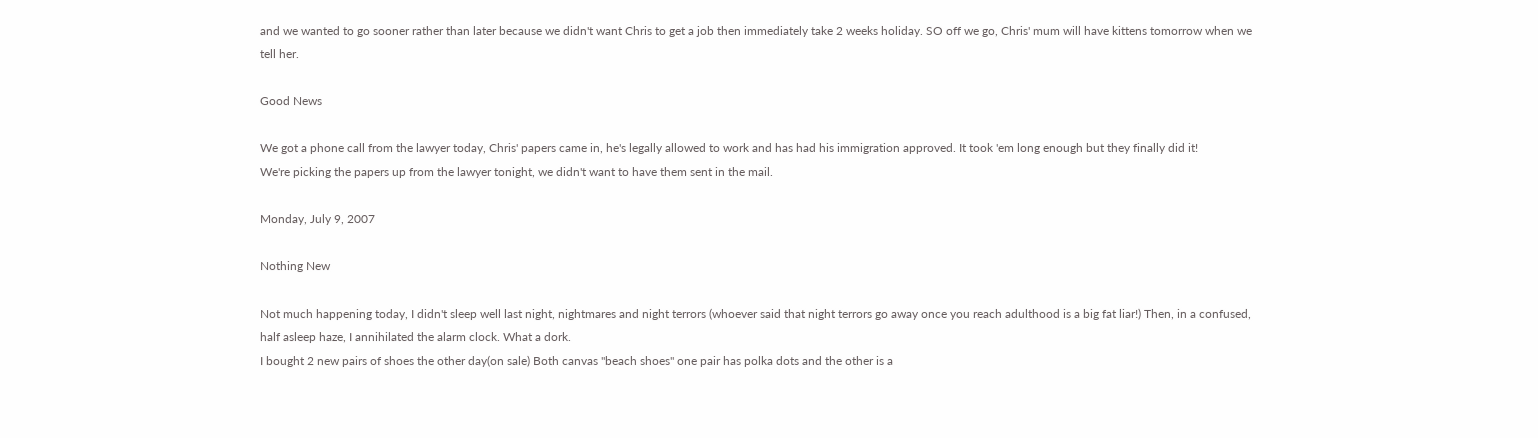and we wanted to go sooner rather than later because we didn't want Chris to get a job then immediately take 2 weeks holiday. SO off we go, Chris' mum will have kittens tomorrow when we tell her.

Good News

We got a phone call from the lawyer today, Chris' papers came in, he's legally allowed to work and has had his immigration approved. It took 'em long enough but they finally did it!
We're picking the papers up from the lawyer tonight, we didn't want to have them sent in the mail.

Monday, July 9, 2007

Nothing New

Not much happening today, I didn't sleep well last night, nightmares and night terrors (whoever said that night terrors go away once you reach adulthood is a big fat liar!) Then, in a confused, half asleep haze, I annihilated the alarm clock. What a dork.
I bought 2 new pairs of shoes the other day(on sale) Both canvas "beach shoes" one pair has polka dots and the other is a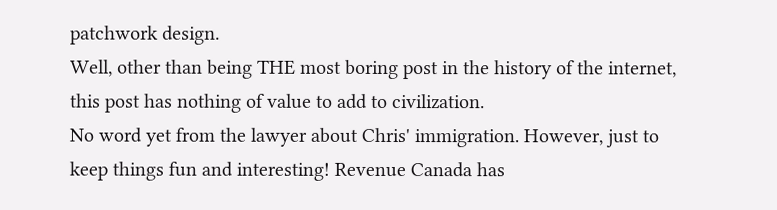patchwork design.
Well, other than being THE most boring post in the history of the internet, this post has nothing of value to add to civilization.
No word yet from the lawyer about Chris' immigration. However, just to keep things fun and interesting! Revenue Canada has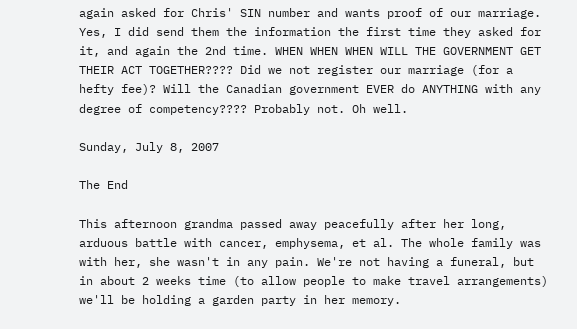again asked for Chris' SIN number and wants proof of our marriage. Yes, I did send them the information the first time they asked for it, and again the 2nd time. WHEN WHEN WHEN WILL THE GOVERNMENT GET THEIR ACT TOGETHER???? Did we not register our marriage (for a hefty fee)? Will the Canadian government EVER do ANYTHING with any degree of competency???? Probably not. Oh well.

Sunday, July 8, 2007

The End

This afternoon grandma passed away peacefully after her long, arduous battle with cancer, emphysema, et al. The whole family was with her, she wasn't in any pain. We're not having a funeral, but in about 2 weeks time (to allow people to make travel arrangements) we'll be holding a garden party in her memory.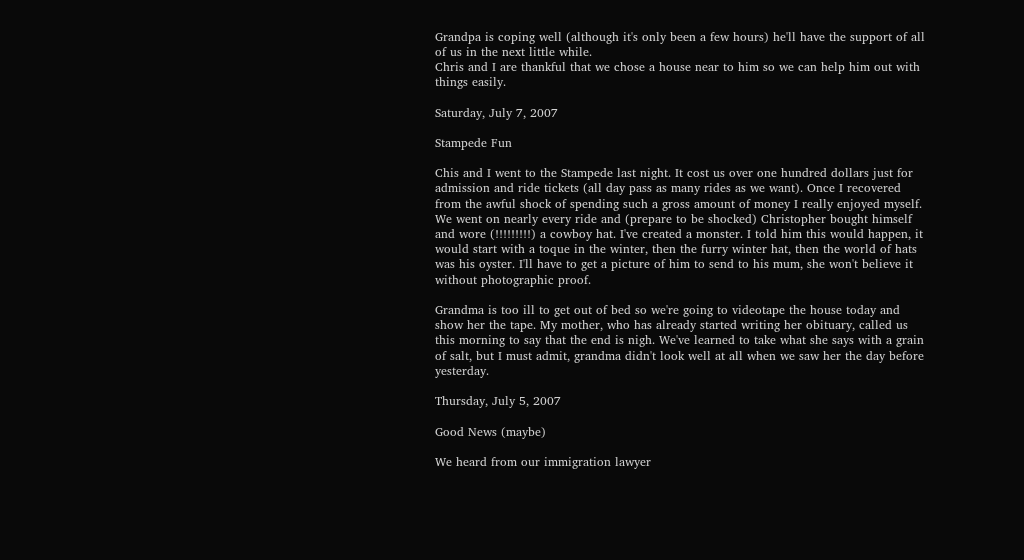Grandpa is coping well (although it's only been a few hours) he'll have the support of all of us in the next little while.
Chris and I are thankful that we chose a house near to him so we can help him out with things easily.

Saturday, July 7, 2007

Stampede Fun

Chis and I went to the Stampede last night. It cost us over one hundred dollars just for admission and ride tickets (all day pass as many rides as we want). Once I recovered from the awful shock of spending such a gross amount of money I really enjoyed myself. We went on nearly every ride and (prepare to be shocked) Christopher bought himself and wore (!!!!!!!!!) a cowboy hat. I've created a monster. I told him this would happen, it would start with a toque in the winter, then the furry winter hat, then the world of hats was his oyster. I'll have to get a picture of him to send to his mum, she won't believe it without photographic proof.

Grandma is too ill to get out of bed so we're going to videotape the house today and show her the tape. My mother, who has already started writing her obituary, called us this morning to say that the end is nigh. We've learned to take what she says with a grain of salt, but I must admit, grandma didn't look well at all when we saw her the day before yesterday.

Thursday, July 5, 2007

Good News (maybe)

We heard from our immigration lawyer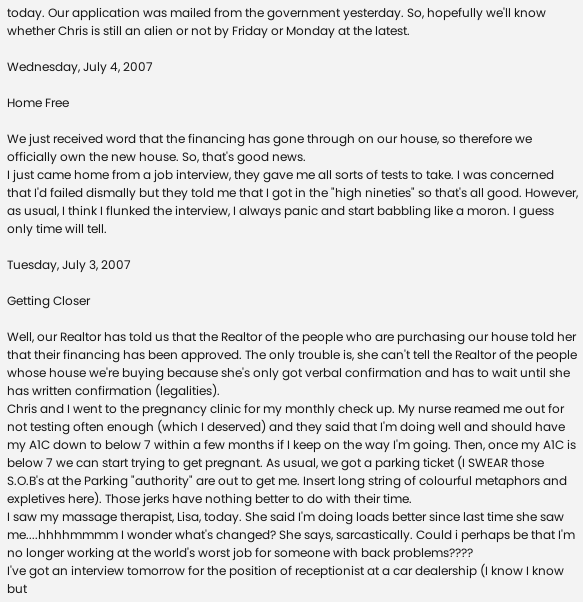today. Our application was mailed from the government yesterday. So, hopefully we'll know whether Chris is still an alien or not by Friday or Monday at the latest.

Wednesday, July 4, 2007

Home Free

We just received word that the financing has gone through on our house, so therefore we officially own the new house. So, that's good news.
I just came home from a job interview, they gave me all sorts of tests to take. I was concerned that I'd failed dismally but they told me that I got in the "high nineties" so that's all good. However, as usual, I think I flunked the interview, I always panic and start babbling like a moron. I guess only time will tell.

Tuesday, July 3, 2007

Getting Closer

Well, our Realtor has told us that the Realtor of the people who are purchasing our house told her that their financing has been approved. The only trouble is, she can't tell the Realtor of the people whose house we're buying because she's only got verbal confirmation and has to wait until she has written confirmation (legalities).
Chris and I went to the pregnancy clinic for my monthly check up. My nurse reamed me out for not testing often enough (which I deserved) and they said that I'm doing well and should have my A1C down to below 7 within a few months if I keep on the way I'm going. Then, once my A1C is below 7 we can start trying to get pregnant. As usual, we got a parking ticket (I SWEAR those S.O.B's at the Parking "authority" are out to get me. Insert long string of colourful metaphors and expletives here). Those jerks have nothing better to do with their time.
I saw my massage therapist, Lisa, today. She said I'm doing loads better since last time she saw me....hhhhmmmm I wonder what's changed? She says, sarcastically. Could i perhaps be that I'm no longer working at the world's worst job for someone with back problems????
I've got an interview tomorrow for the position of receptionist at a car dealership (I know I know but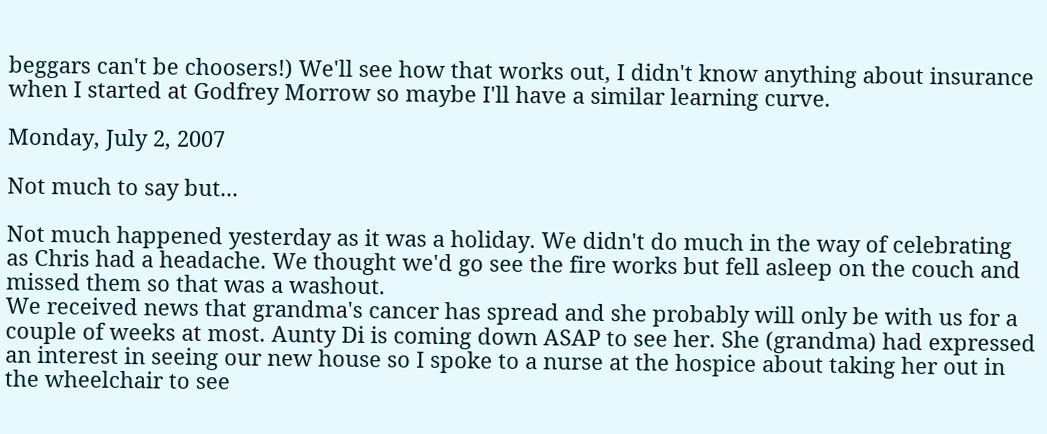beggars can't be choosers!) We'll see how that works out, I didn't know anything about insurance when I started at Godfrey Morrow so maybe I'll have a similar learning curve.

Monday, July 2, 2007

Not much to say but...

Not much happened yesterday as it was a holiday. We didn't do much in the way of celebrating as Chris had a headache. We thought we'd go see the fire works but fell asleep on the couch and missed them so that was a washout.
We received news that grandma's cancer has spread and she probably will only be with us for a couple of weeks at most. Aunty Di is coming down ASAP to see her. She (grandma) had expressed an interest in seeing our new house so I spoke to a nurse at the hospice about taking her out in the wheelchair to see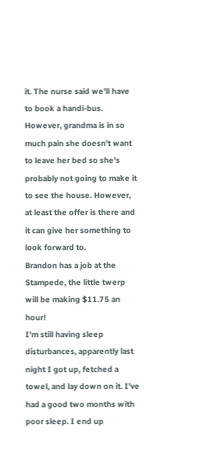it. The nurse said we'll have to book a handi-bus. However, grandma is in so much pain she doesn't want to leave her bed so she's probably not going to make it to see the house. However, at least the offer is there and it can give her something to look forward to.
Brandon has a job at the Stampede, the little twerp will be making $11.75 an hour!
I'm still having sleep disturbances, apparently last night I got up, fetched a towel, and lay down on it. I've had a good two months with poor sleep. I end up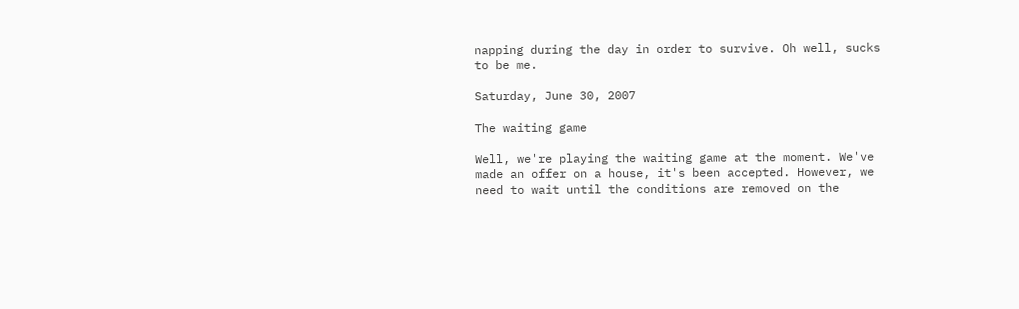napping during the day in order to survive. Oh well, sucks to be me.

Saturday, June 30, 2007

The waiting game

Well, we're playing the waiting game at the moment. We've made an offer on a house, it's been accepted. However, we need to wait until the conditions are removed on the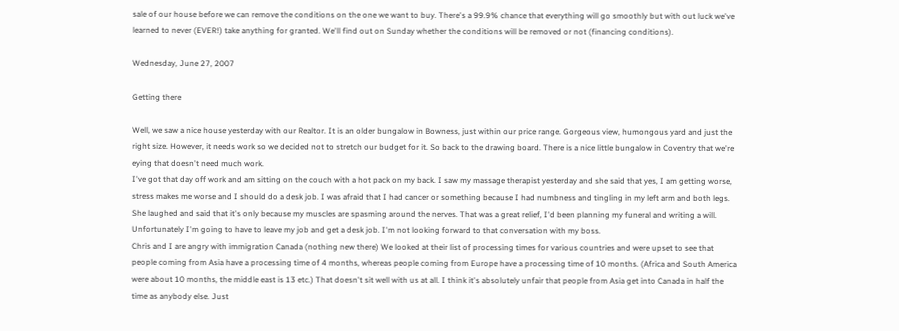sale of our house before we can remove the conditions on the one we want to buy. There's a 99.9% chance that everything will go smoothly but with out luck we've learned to never (EVER!) take anything for granted. We'll find out on Sunday whether the conditions will be removed or not (financing conditions).

Wednesday, June 27, 2007

Getting there

Well, we saw a nice house yesterday with our Realtor. It is an older bungalow in Bowness, just within our price range. Gorgeous view, humongous yard and just the right size. However, it needs work so we decided not to stretch our budget for it. So back to the drawing board. There is a nice little bungalow in Coventry that we're eying that doesn't need much work.
I've got that day off work and am sitting on the couch with a hot pack on my back. I saw my massage therapist yesterday and she said that yes, I am getting worse, stress makes me worse and I should do a desk job. I was afraid that I had cancer or something because I had numbness and tingling in my left arm and both legs. She laughed and said that it's only because my muscles are spasming around the nerves. That was a great relief, I'd been planning my funeral and writing a will. Unfortunately I'm going to have to leave my job and get a desk job. I'm not looking forward to that conversation with my boss.
Chris and I are angry with immigration Canada (nothing new there) We looked at their list of processing times for various countries and were upset to see that people coming from Asia have a processing time of 4 months, whereas people coming from Europe have a processing time of 10 months. (Africa and South America were about 10 months, the middle east is 13 etc.) That doesn't sit well with us at all. I think it's absolutely unfair that people from Asia get into Canada in half the time as anybody else. Just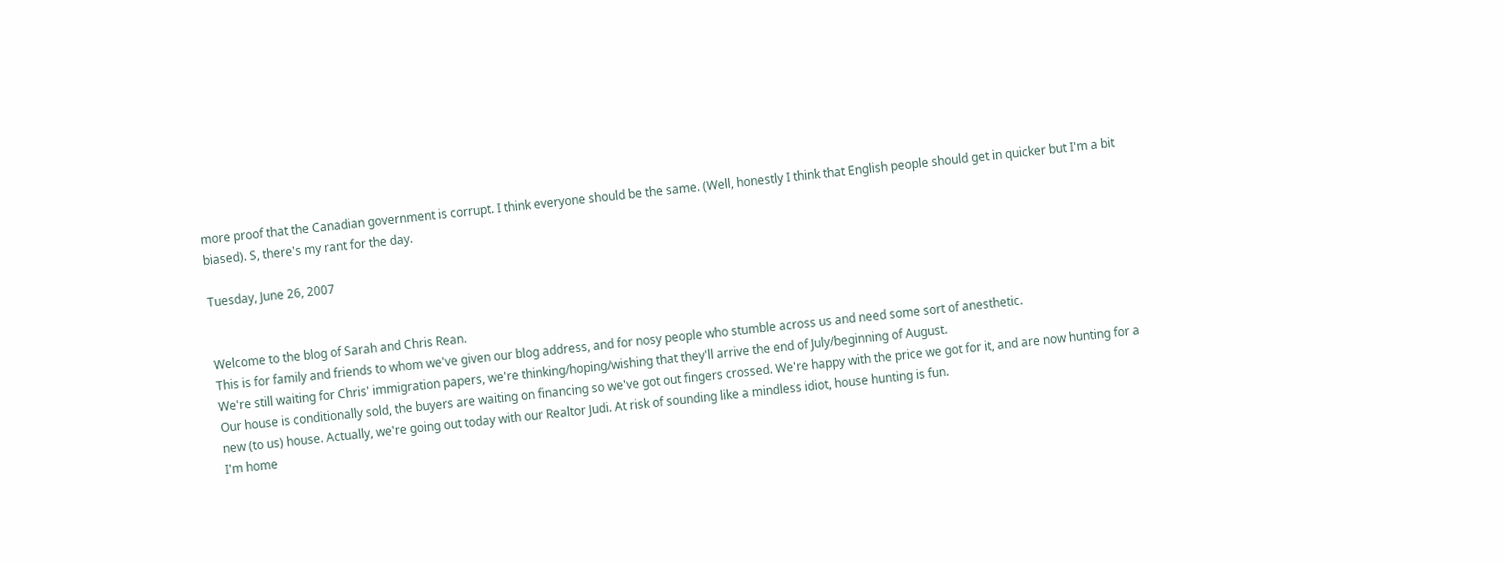more proof that the Canadian government is corrupt. I think everyone should be the same. (Well, honestly I think that English people should get in quicker but I'm a bit biased). S, there's my rant for the day.

Tuesday, June 26, 2007


Welcome to the blog of Sarah and Chris Rean.
This is for family and friends to whom we've given our blog address, and for nosy people who stumble across us and need some sort of anesthetic.
We're still waiting for Chris' immigration papers, we're thinking/hoping/wishing that they'll arrive the end of July/beginning of August.
Our house is conditionally sold, the buyers are waiting on financing so we've got out fingers crossed. We're happy with the price we got for it, and are now hunting for a new (to us) house. Actually, we're going out today with our Realtor Judi. At risk of sounding like a mindless idiot, house hunting is fun.
I'm home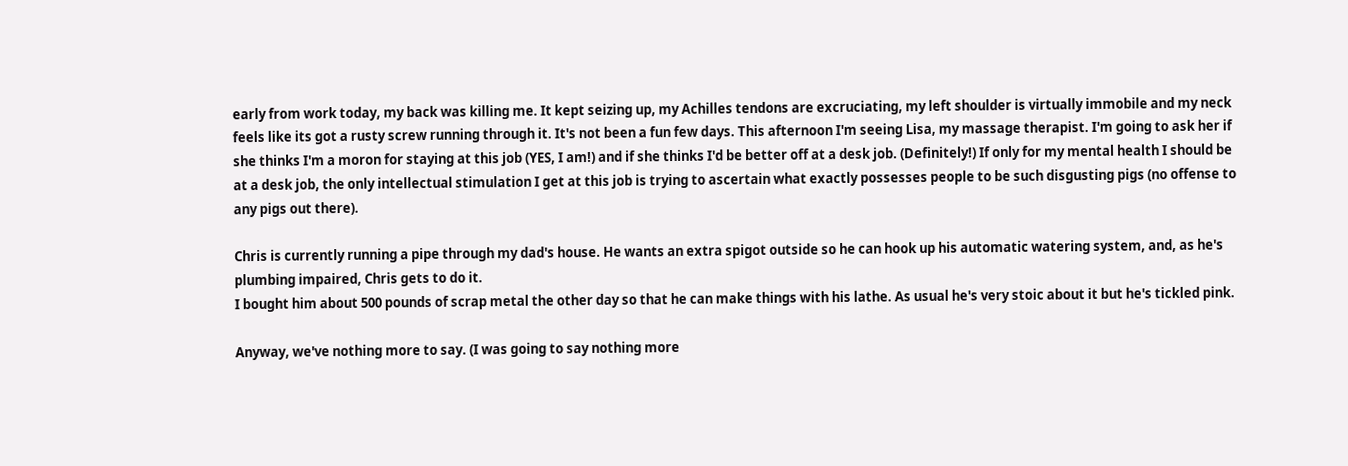early from work today, my back was killing me. It kept seizing up, my Achilles tendons are excruciating, my left shoulder is virtually immobile and my neck feels like its got a rusty screw running through it. It's not been a fun few days. This afternoon I'm seeing Lisa, my massage therapist. I'm going to ask her if she thinks I'm a moron for staying at this job (YES, I am!) and if she thinks I'd be better off at a desk job. (Definitely!) If only for my mental health I should be at a desk job, the only intellectual stimulation I get at this job is trying to ascertain what exactly possesses people to be such disgusting pigs (no offense to any pigs out there).

Chris is currently running a pipe through my dad's house. He wants an extra spigot outside so he can hook up his automatic watering system, and, as he's plumbing impaired, Chris gets to do it.
I bought him about 500 pounds of scrap metal the other day so that he can make things with his lathe. As usual he's very stoic about it but he's tickled pink.

Anyway, we've nothing more to say. (I was going to say nothing more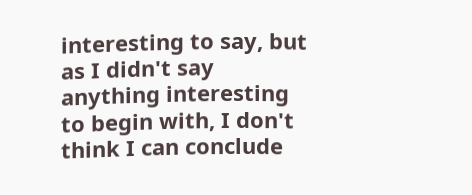interesting to say, but as I didn't say anything interesting to begin with, I don't think I can conclude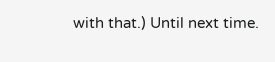with that.) Until next time.